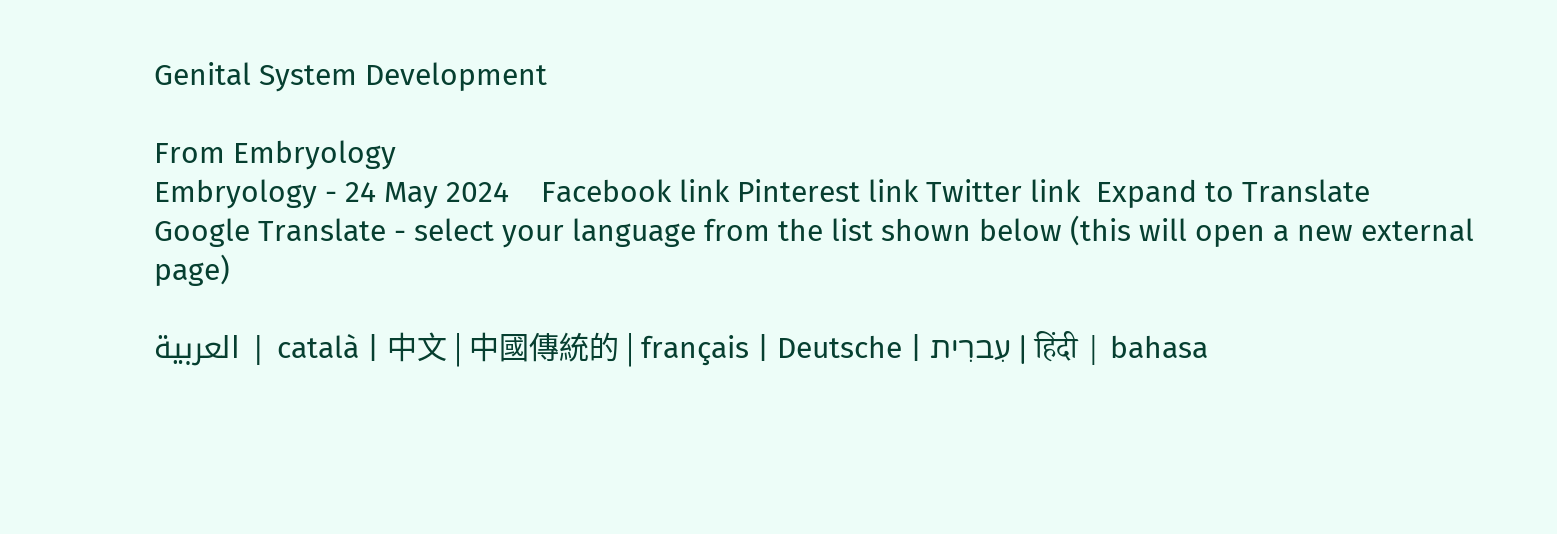Genital System Development

From Embryology
Embryology - 24 May 2024    Facebook link Pinterest link Twitter link  Expand to Translate
Google Translate - select your language from the list shown below (this will open a new external page)

العربية | català | 中文 | 中國傳統的 | français | Deutsche | עִברִית | हिंदी | bahasa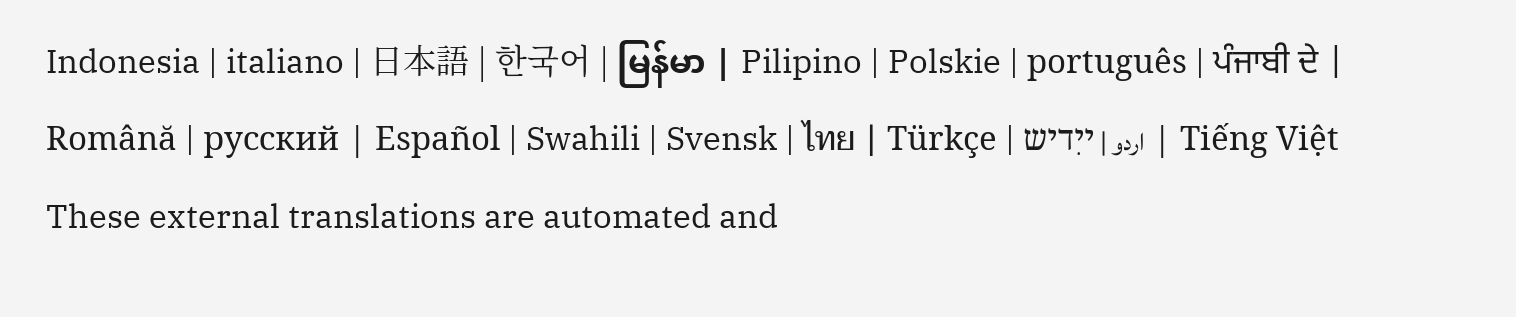Indonesia | italiano | 日本語 | 한국어 | မြန်မာ | Pilipino | Polskie | português | ਪੰਜਾਬੀ ਦੇ | Română | русский | Español | Swahili | Svensk | ไทย | Türkçe | اردو | ייִדיש | Tiếng Việt    These external translations are automated and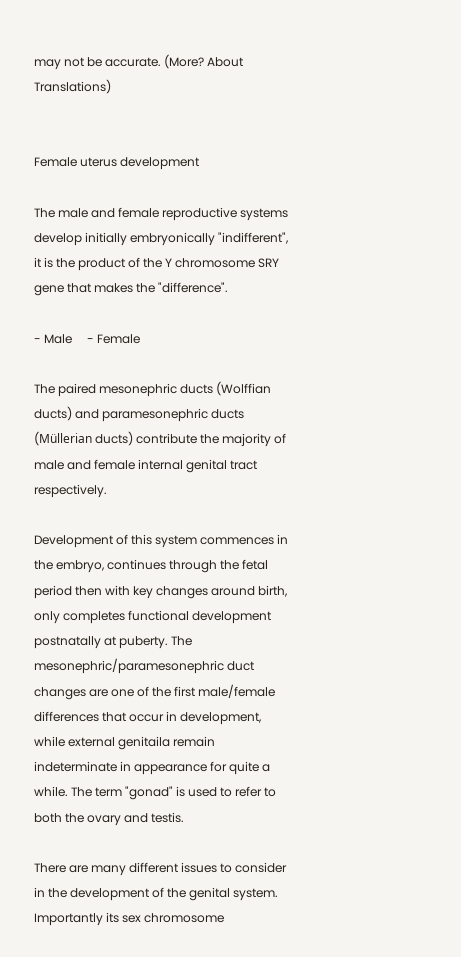may not be accurate. (More? About Translations)


Female uterus development

The male and female reproductive systems develop initially embryonically "indifferent", it is the product of the Y chromosome SRY gene that makes the "difference".

- Male     - Female

The paired mesonephric ducts (Wolffian ducts) and paramesonephric ducts (Müllerian ducts) contribute the majority of male and female internal genital tract respectively.

Development of this system commences in the embryo, continues through the fetal period then with key changes around birth, only completes functional development postnatally at puberty. The mesonephric/paramesonephric duct changes are one of the first male/female differences that occur in development, while external genitaila remain indeterminate in appearance for quite a while. The term "gonad" is used to refer to both the ovary and testis.

There are many different issues to consider in the development of the genital system. Importantly its sex chromosome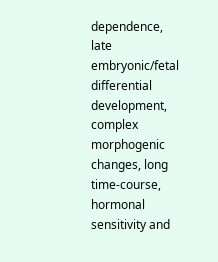dependence, late embryonic/fetal differential development, complex morphogenic changes, long time-course, hormonal sensitivity and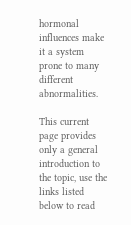hormonal influences make it a system prone to many different abnormalities.

This current page provides only a general introduction to the topic, use the links listed below to read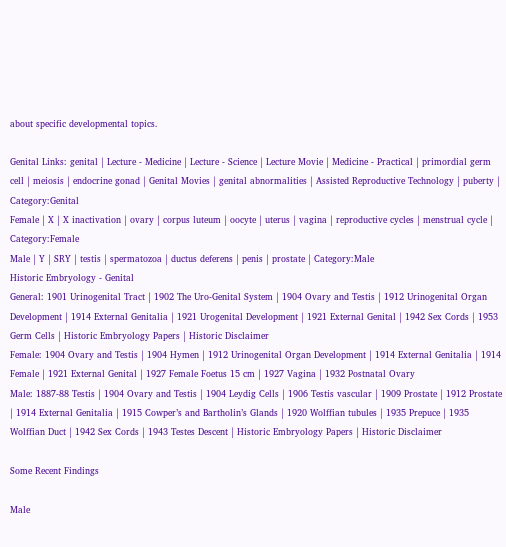about specific developmental topics.

Genital Links: genital | Lecture - Medicine | Lecture - Science | Lecture Movie | Medicine - Practical | primordial germ cell | meiosis | endocrine gonad | Genital Movies | genital abnormalities | Assisted Reproductive Technology | puberty | Category:Genital
Female | X | X inactivation | ovary | corpus luteum | oocyte | uterus | vagina | reproductive cycles | menstrual cycle | Category:Female
Male | Y | SRY | testis | spermatozoa | ductus deferens | penis | prostate | Category:Male
Historic Embryology - Genital
General: 1901 Urinogenital Tract | 1902 The Uro-Genital System | 1904 Ovary and Testis | 1912 Urinogenital Organ Development | 1914 External Genitalia | 1921 Urogenital Development | 1921 External Genital | 1942 Sex Cords | 1953 Germ Cells | Historic Embryology Papers | Historic Disclaimer
Female: 1904 Ovary and Testis | 1904 Hymen | 1912 Urinogenital Organ Development | 1914 External Genitalia | 1914 Female | 1921 External Genital | 1927 Female Foetus 15 cm | 1927 Vagina | 1932 Postnatal Ovary
Male: 1887-88 Testis | 1904 Ovary and Testis | 1904 Leydig Cells | 1906 Testis vascular | 1909 Prostate | 1912 Prostate | 1914 External Genitalia | 1915 Cowper’s and Bartholin’s Glands | 1920 Wolffian tubules | 1935 Prepuce | 1935 Wolffian Duct | 1942 Sex Cords | 1943 Testes Descent | Historic Embryology Papers | Historic Disclaimer

Some Recent Findings

Male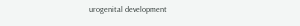urogenital development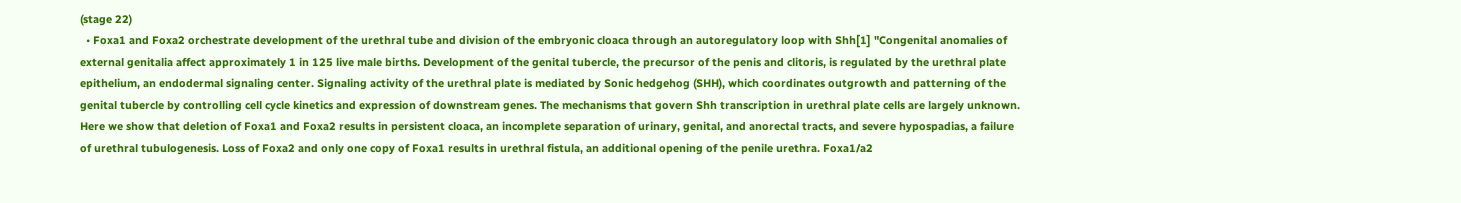(stage 22)
  • Foxa1 and Foxa2 orchestrate development of the urethral tube and division of the embryonic cloaca through an autoregulatory loop with Shh[1] "Congenital anomalies of external genitalia affect approximately 1 in 125 live male births. Development of the genital tubercle, the precursor of the penis and clitoris, is regulated by the urethral plate epithelium, an endodermal signaling center. Signaling activity of the urethral plate is mediated by Sonic hedgehog (SHH), which coordinates outgrowth and patterning of the genital tubercle by controlling cell cycle kinetics and expression of downstream genes. The mechanisms that govern Shh transcription in urethral plate cells are largely unknown. Here we show that deletion of Foxa1 and Foxa2 results in persistent cloaca, an incomplete separation of urinary, genital, and anorectal tracts, and severe hypospadias, a failure of urethral tubulogenesis. Loss of Foxa2 and only one copy of Foxa1 results in urethral fistula, an additional opening of the penile urethra. Foxa1/a2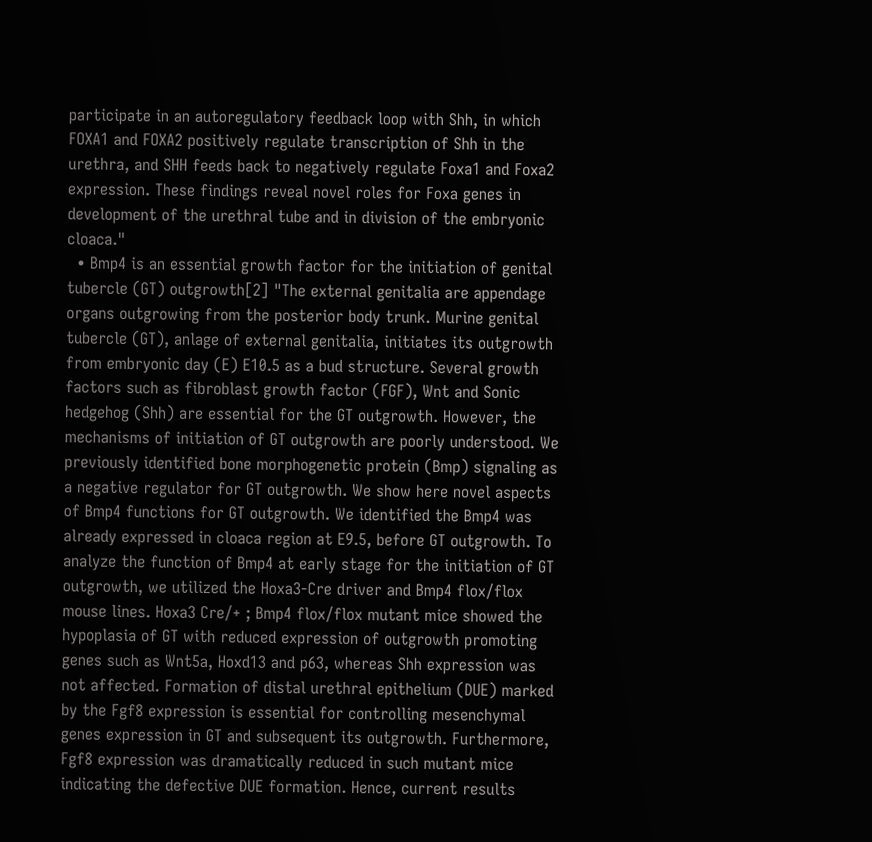participate in an autoregulatory feedback loop with Shh, in which FOXA1 and FOXA2 positively regulate transcription of Shh in the urethra, and SHH feeds back to negatively regulate Foxa1 and Foxa2 expression. These findings reveal novel roles for Foxa genes in development of the urethral tube and in division of the embryonic cloaca."
  • Bmp4 is an essential growth factor for the initiation of genital tubercle (GT) outgrowth[2] "The external genitalia are appendage organs outgrowing from the posterior body trunk. Murine genital tubercle (GT), anlage of external genitalia, initiates its outgrowth from embryonic day (E) E10.5 as a bud structure. Several growth factors such as fibroblast growth factor (FGF), Wnt and Sonic hedgehog (Shh) are essential for the GT outgrowth. However, the mechanisms of initiation of GT outgrowth are poorly understood. We previously identified bone morphogenetic protein (Bmp) signaling as a negative regulator for GT outgrowth. We show here novel aspects of Bmp4 functions for GT outgrowth. We identified the Bmp4 was already expressed in cloaca region at E9.5, before GT outgrowth. To analyze the function of Bmp4 at early stage for the initiation of GT outgrowth, we utilized the Hoxa3-Cre driver and Bmp4 flox/flox mouse lines. Hoxa3 Cre/+ ; Bmp4 flox/flox mutant mice showed the hypoplasia of GT with reduced expression of outgrowth promoting genes such as Wnt5a, Hoxd13 and p63, whereas Shh expression was not affected. Formation of distal urethral epithelium (DUE) marked by the Fgf8 expression is essential for controlling mesenchymal genes expression in GT and subsequent its outgrowth. Furthermore, Fgf8 expression was dramatically reduced in such mutant mice indicating the defective DUE formation. Hence, current results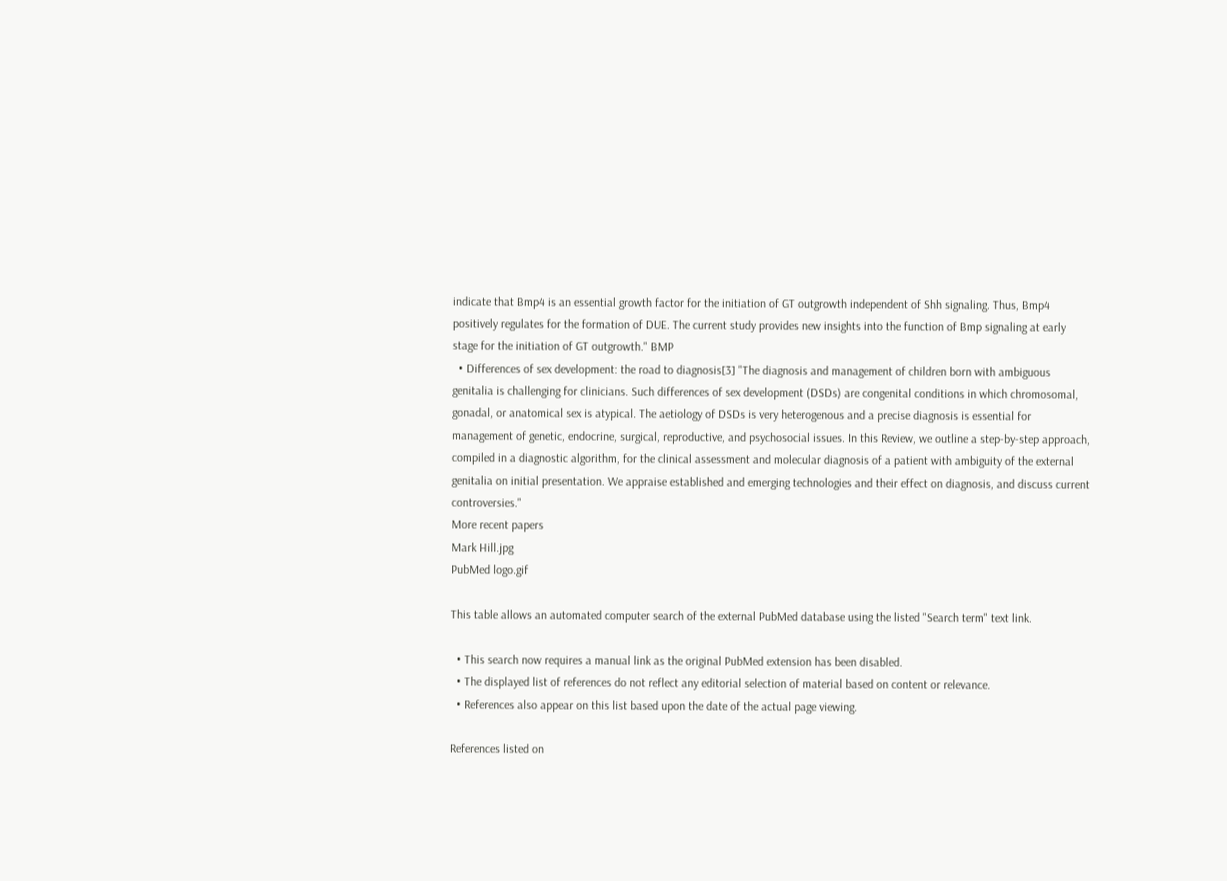indicate that Bmp4 is an essential growth factor for the initiation of GT outgrowth independent of Shh signaling. Thus, Bmp4 positively regulates for the formation of DUE. The current study provides new insights into the function of Bmp signaling at early stage for the initiation of GT outgrowth." BMP
  • Differences of sex development: the road to diagnosis[3] "The diagnosis and management of children born with ambiguous genitalia is challenging for clinicians. Such differences of sex development (DSDs) are congenital conditions in which chromosomal, gonadal, or anatomical sex is atypical. The aetiology of DSDs is very heterogenous and a precise diagnosis is essential for management of genetic, endocrine, surgical, reproductive, and psychosocial issues. In this Review, we outline a step-by-step approach, compiled in a diagnostic algorithm, for the clinical assessment and molecular diagnosis of a patient with ambiguity of the external genitalia on initial presentation. We appraise established and emerging technologies and their effect on diagnosis, and discuss current controversies."
More recent papers
Mark Hill.jpg
PubMed logo.gif

This table allows an automated computer search of the external PubMed database using the listed "Search term" text link.

  • This search now requires a manual link as the original PubMed extension has been disabled.
  • The displayed list of references do not reflect any editorial selection of material based on content or relevance.
  • References also appear on this list based upon the date of the actual page viewing.

References listed on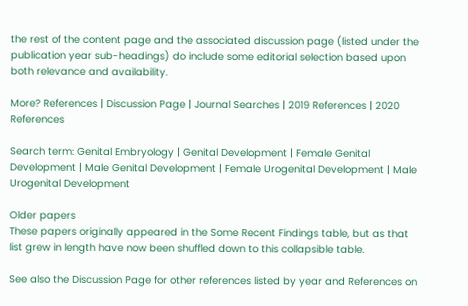the rest of the content page and the associated discussion page (listed under the publication year sub-headings) do include some editorial selection based upon both relevance and availability.

More? References | Discussion Page | Journal Searches | 2019 References | 2020 References

Search term: Genital Embryology | Genital Development | Female Genital Development | Male Genital Development | Female Urogenital Development | Male Urogenital Development

Older papers
These papers originally appeared in the Some Recent Findings table, but as that list grew in length have now been shuffled down to this collapsible table.

See also the Discussion Page for other references listed by year and References on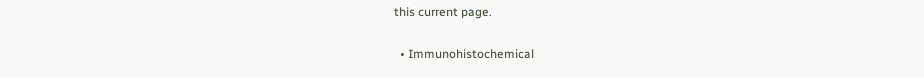this current page.

  • Immunohistochemical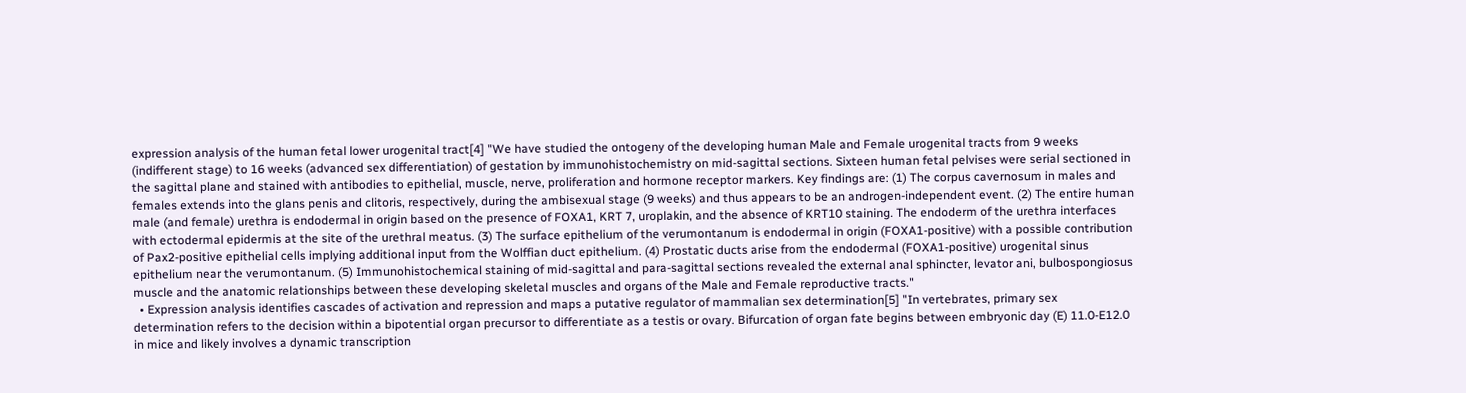expression analysis of the human fetal lower urogenital tract[4] "We have studied the ontogeny of the developing human Male and Female urogenital tracts from 9 weeks (indifferent stage) to 16 weeks (advanced sex differentiation) of gestation by immunohistochemistry on mid-sagittal sections. Sixteen human fetal pelvises were serial sectioned in the sagittal plane and stained with antibodies to epithelial, muscle, nerve, proliferation and hormone receptor markers. Key findings are: (1) The corpus cavernosum in males and females extends into the glans penis and clitoris, respectively, during the ambisexual stage (9 weeks) and thus appears to be an androgen-independent event. (2) The entire human male (and female) urethra is endodermal in origin based on the presence of FOXA1, KRT 7, uroplakin, and the absence of KRT10 staining. The endoderm of the urethra interfaces with ectodermal epidermis at the site of the urethral meatus. (3) The surface epithelium of the verumontanum is endodermal in origin (FOXA1-positive) with a possible contribution of Pax2-positive epithelial cells implying additional input from the Wolffian duct epithelium. (4) Prostatic ducts arise from the endodermal (FOXA1-positive) urogenital sinus epithelium near the verumontanum. (5) Immunohistochemical staining of mid-sagittal and para-sagittal sections revealed the external anal sphincter, levator ani, bulbospongiosus muscle and the anatomic relationships between these developing skeletal muscles and organs of the Male and Female reproductive tracts."
  • Expression analysis identifies cascades of activation and repression and maps a putative regulator of mammalian sex determination[5] "In vertebrates, primary sex determination refers to the decision within a bipotential organ precursor to differentiate as a testis or ovary. Bifurcation of organ fate begins between embryonic day (E) 11.0-E12.0 in mice and likely involves a dynamic transcription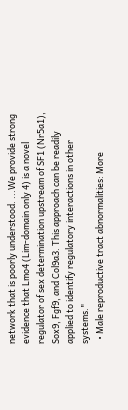network that is poorly understood. ...We provide strong evidence that Lmo4 (Lim-domain only 4) is a novel regulator of sex determination upstream of SF1 (Nr5a1), Sox9, Fgf9, and Col9a3. This approach can be readily applied to identify regulatory interactions in other systems."
  • Male reproductive tract abnormalities: More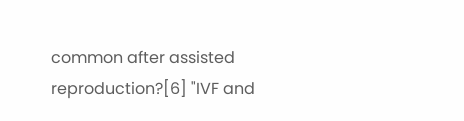common after assisted reproduction?[6] "IVF and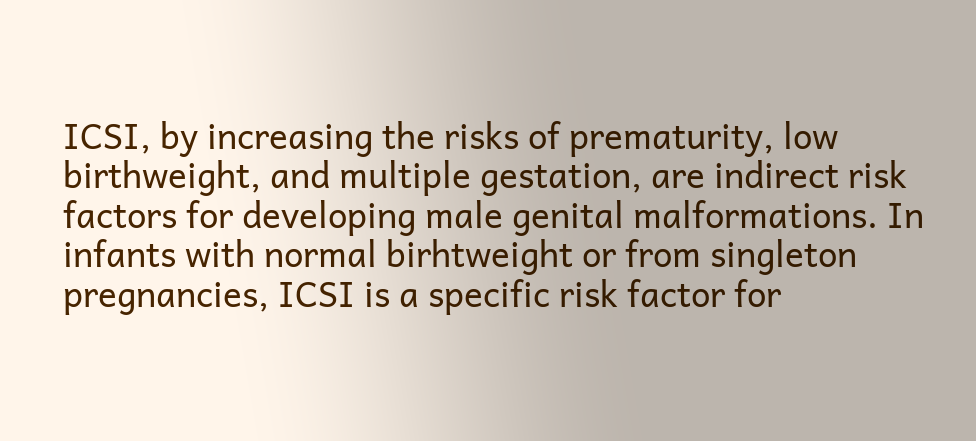ICSI, by increasing the risks of prematurity, low birthweight, and multiple gestation, are indirect risk factors for developing male genital malformations. In infants with normal birhtweight or from singleton pregnancies, ICSI is a specific risk factor for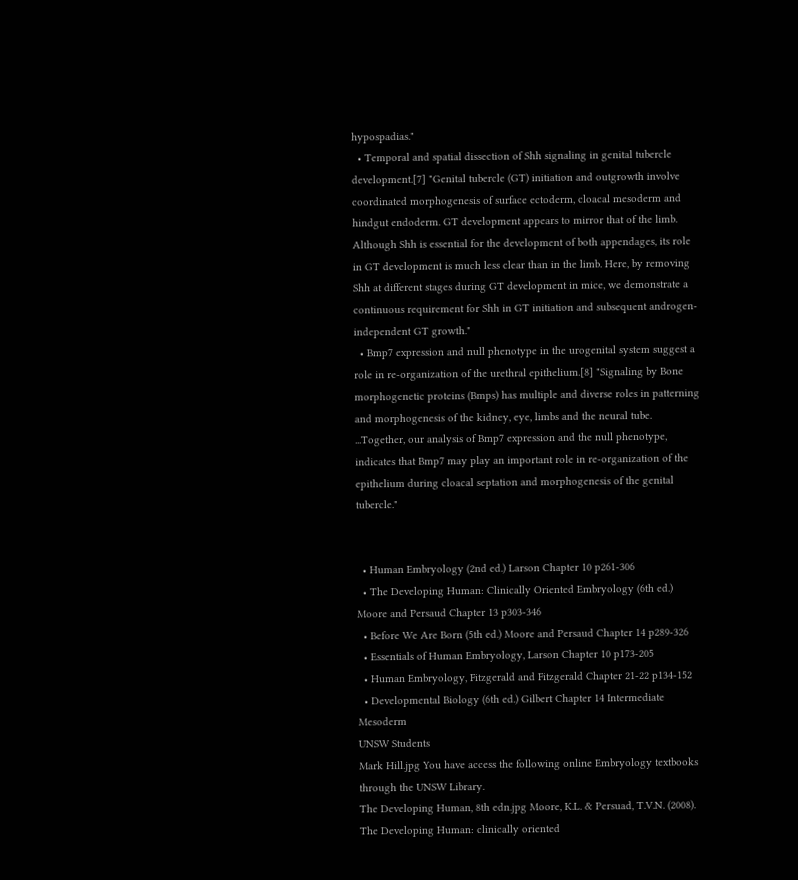hypospadias."
  • Temporal and spatial dissection of Shh signaling in genital tubercle development.[7] "Genital tubercle (GT) initiation and outgrowth involve coordinated morphogenesis of surface ectoderm, cloacal mesoderm and hindgut endoderm. GT development appears to mirror that of the limb. Although Shh is essential for the development of both appendages, its role in GT development is much less clear than in the limb. Here, by removing Shh at different stages during GT development in mice, we demonstrate a continuous requirement for Shh in GT initiation and subsequent androgen-independent GT growth."
  • Bmp7 expression and null phenotype in the urogenital system suggest a role in re-organization of the urethral epithelium.[8] "Signaling by Bone morphogenetic proteins (Bmps) has multiple and diverse roles in patterning and morphogenesis of the kidney, eye, limbs and the neural tube. ...Together, our analysis of Bmp7 expression and the null phenotype, indicates that Bmp7 may play an important role in re-organization of the epithelium during cloacal septation and morphogenesis of the genital tubercle."


  • Human Embryology (2nd ed.) Larson Chapter 10 p261-306
  • The Developing Human: Clinically Oriented Embryology (6th ed.) Moore and Persaud Chapter 13 p303-346
  • Before We Are Born (5th ed.) Moore and Persaud Chapter 14 p289-326
  • Essentials of Human Embryology, Larson Chapter 10 p173-205
  • Human Embryology, Fitzgerald and Fitzgerald Chapter 21-22 p134-152
  • Developmental Biology (6th ed.) Gilbert Chapter 14 Intermediate Mesoderm
UNSW Students
Mark Hill.jpg You have access the following online Embryology textbooks through the UNSW Library.
The Developing Human, 8th edn.jpg Moore, K.L. & Persuad, T.V.N. (2008). The Developing Human: clinically oriented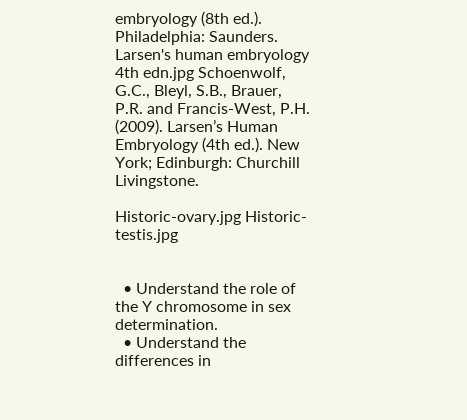embryology (8th ed.). Philadelphia: Saunders.
Larsen's human embryology 4th edn.jpg Schoenwolf, G.C., Bleyl, S.B., Brauer, P.R. and Francis-West, P.H. (2009). Larsen’s Human Embryology (4th ed.). New York; Edinburgh: Churchill Livingstone.

Historic-ovary.jpg Historic-testis.jpg


  • Understand the role of the Y chromosome in sex determination.
  • Understand the differences in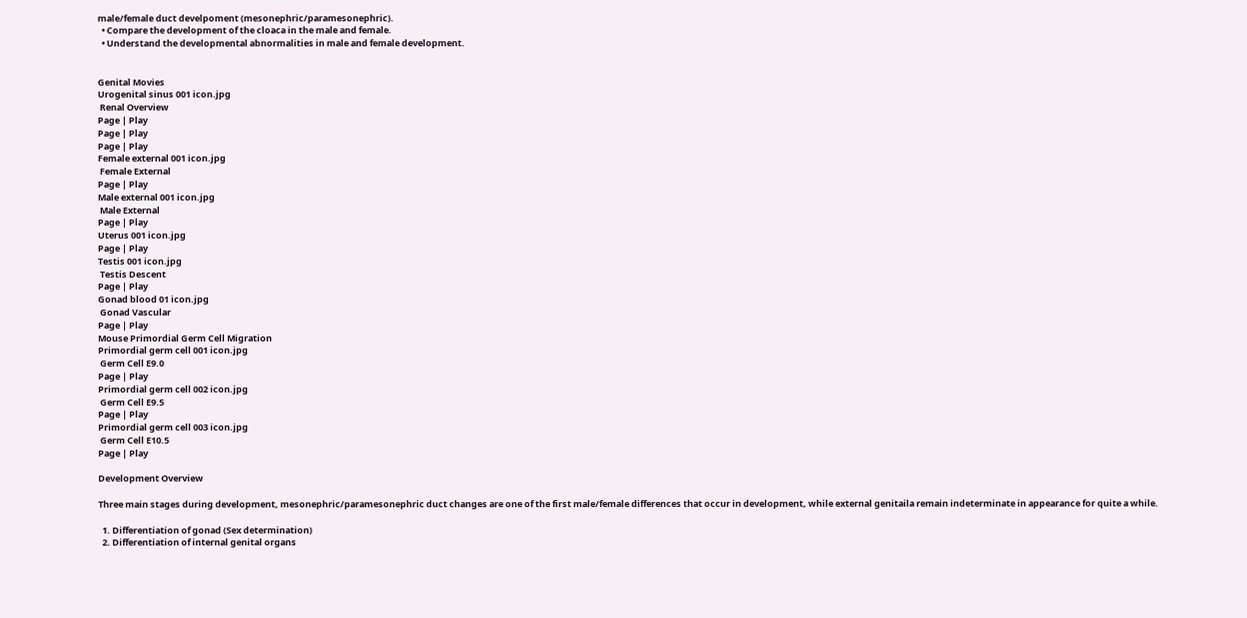male/female duct develpoment (mesonephric/paramesonephric).
  • Compare the development of the cloaca in the male and female.
  • Understand the developmental abnormalities in male and female development.


Genital Movies
Urogenital sinus 001 icon.jpg
 Renal Overview
Page | Play
Page | Play
Page | Play
Female external 001 icon.jpg
 Female External
Page | Play
Male external 001 icon.jpg
 Male External
Page | Play
Uterus 001 icon.jpg
Page | Play
Testis 001 icon.jpg
 Testis Descent
Page | Play
Gonad blood 01 icon.jpg
 Gonad Vascular
Page | Play
Mouse Primordial Germ Cell Migration
Primordial germ cell 001 icon.jpg
 Germ Cell E9.0
Page | Play
Primordial germ cell 002 icon.jpg
 Germ Cell E9.5
Page | Play
Primordial germ cell 003 icon.jpg
 Germ Cell E10.5
Page | Play

Development Overview

Three main stages during development, mesonephric/paramesonephric duct changes are one of the first male/female differences that occur in development, while external genitaila remain indeterminate in appearance for quite a while.

  1. Differentiation of gonad (Sex determination)
  2. Differentiation of internal genital organs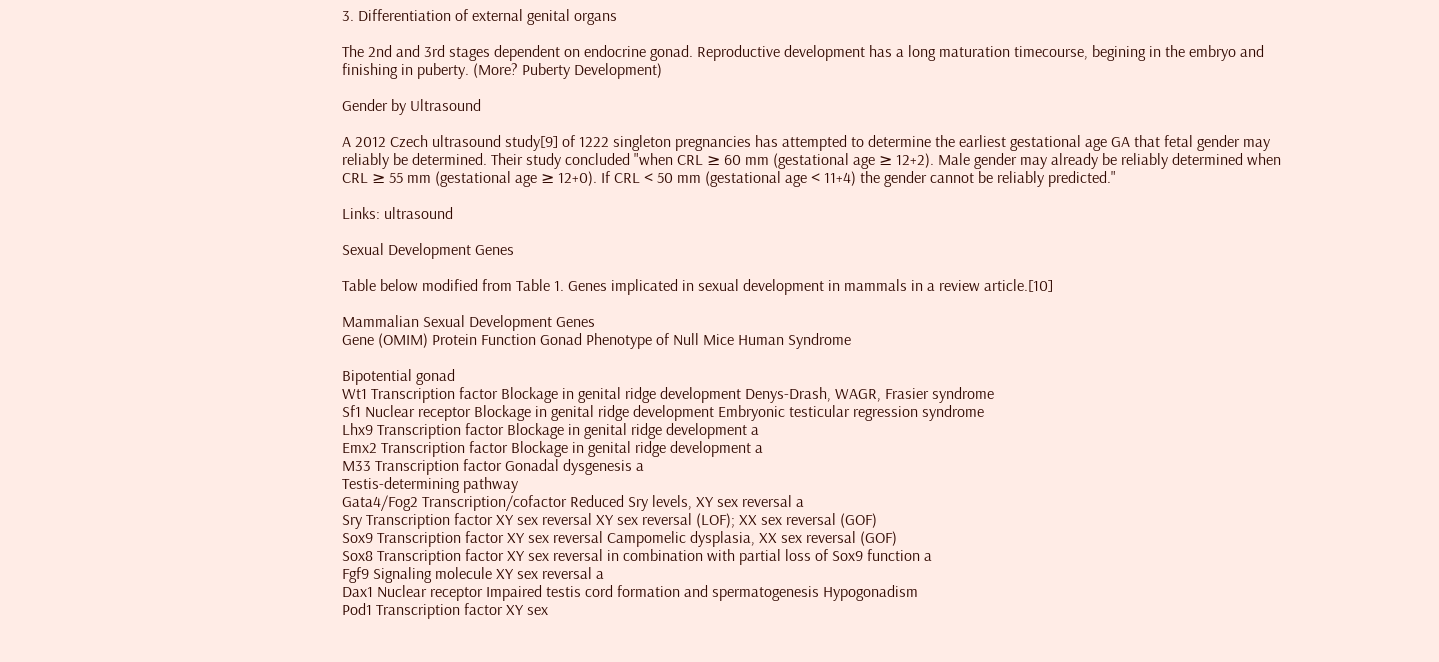3. Differentiation of external genital organs

The 2nd and 3rd stages dependent on endocrine gonad. Reproductive development has a long maturation timecourse, begining in the embryo and finishing in puberty. (More? Puberty Development)

Gender by Ultrasound

A 2012 Czech ultrasound study[9] of 1222 singleton pregnancies has attempted to determine the earliest gestational age GA that fetal gender may reliably be determined. Their study concluded "when CRL ≥ 60 mm (gestational age ≥ 12+2). Male gender may already be reliably determined when CRL ≥ 55 mm (gestational age ≥ 12+0). If CRL < 50 mm (gestational age < 11+4) the gender cannot be reliably predicted."

Links: ultrasound

Sexual Development Genes

Table below modified from Table 1. Genes implicated in sexual development in mammals in a review article.[10]

Mammalian Sexual Development Genes
Gene (OMIM) Protein Function Gonad Phenotype of Null Mice Human Syndrome

Bipotential gonad
Wt1 Transcription factor Blockage in genital ridge development Denys-Drash, WAGR, Frasier syndrome
Sf1 Nuclear receptor Blockage in genital ridge development Embryonic testicular regression syndrome
Lhx9 Transcription factor Blockage in genital ridge development a
Emx2 Transcription factor Blockage in genital ridge development a
M33 Transcription factor Gonadal dysgenesis a
Testis-determining pathway
Gata4/Fog2 Transcription/cofactor Reduced Sry levels, XY sex reversal a
Sry Transcription factor XY sex reversal XY sex reversal (LOF); XX sex reversal (GOF)
Sox9 Transcription factor XY sex reversal Campomelic dysplasia, XX sex reversal (GOF)
Sox8 Transcription factor XY sex reversal in combination with partial loss of Sox9 function a
Fgf9 Signaling molecule XY sex reversal a
Dax1 Nuclear receptor Impaired testis cord formation and spermatogenesis Hypogonadism
Pod1 Transcription factor XY sex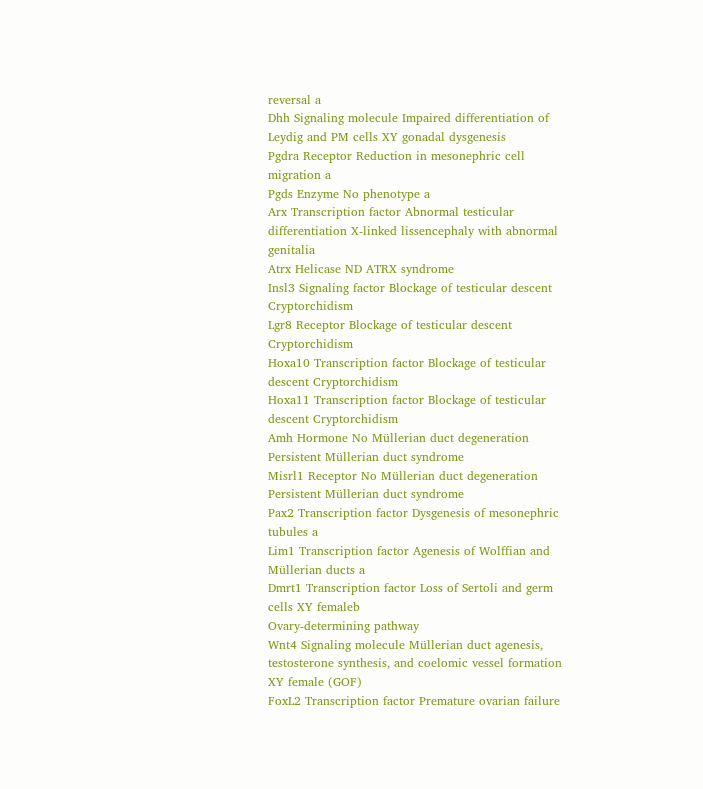reversal a
Dhh Signaling molecule Impaired differentiation of Leydig and PM cells XY gonadal dysgenesis
Pgdra Receptor Reduction in mesonephric cell migration a
Pgds Enzyme No phenotype a
Arx Transcription factor Abnormal testicular differentiation X-linked lissencephaly with abnormal genitalia
Atrx Helicase ND ATRX syndrome
Insl3 Signaling factor Blockage of testicular descent Cryptorchidism
Lgr8 Receptor Blockage of testicular descent Cryptorchidism
Hoxa10 Transcription factor Blockage of testicular descent Cryptorchidism
Hoxa11 Transcription factor Blockage of testicular descent Cryptorchidism
Amh Hormone No Müllerian duct degeneration Persistent Müllerian duct syndrome
Misrl1 Receptor No Müllerian duct degeneration Persistent Müllerian duct syndrome
Pax2 Transcription factor Dysgenesis of mesonephric tubules a
Lim1 Transcription factor Agenesis of Wolffian and Müllerian ducts a
Dmrt1 Transcription factor Loss of Sertoli and germ cells XY femaleb
Ovary-determining pathway
Wnt4 Signaling molecule Müllerian duct agenesis, testosterone synthesis, and coelomic vessel formation XY female (GOF)
FoxL2 Transcription factor Premature ovarian failure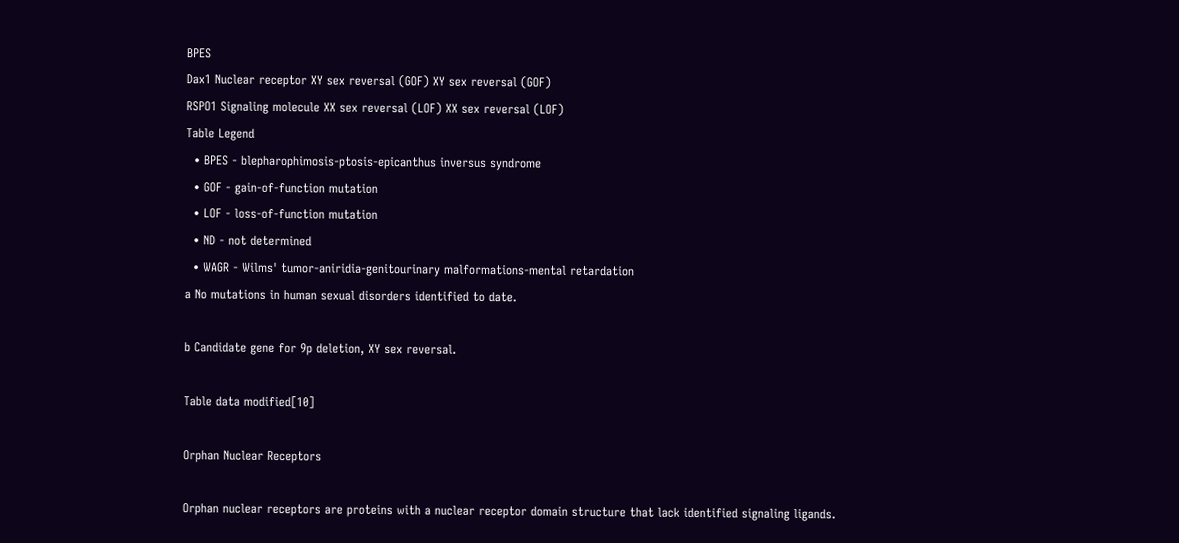BPES
Dax1 Nuclear receptor XY sex reversal (GOF) XY sex reversal (GOF)
RSPO1 Signaling molecule XX sex reversal (LOF) XX sex reversal (LOF)
Table Legend
  • BPES - blepharophimosis-ptosis-epicanthus inversus syndrome
  • GOF - gain-of-function mutation
  • LOF - loss-of-function mutation
  • ND - not determined
  • WAGR - Wilms' tumor-aniridia-genitourinary malformations-mental retardation
a No mutations in human sexual disorders identified to date.

b Candidate gene for 9p deletion, XY sex reversal.

Table data modified[10]

Orphan Nuclear Receptors

Orphan nuclear receptors are proteins with a nuclear receptor domain structure that lack identified signaling ligands.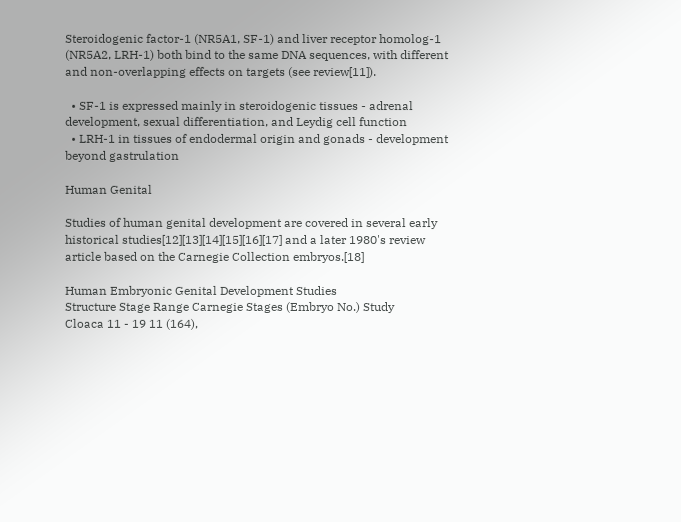Steroidogenic factor-1 (NR5A1, SF-1) and liver receptor homolog-1 (NR5A2, LRH-1) both bind to the same DNA sequences, with different and non-overlapping effects on targets (see review[11]).

  • SF-1 is expressed mainly in steroidogenic tissues - adrenal development, sexual differentiation, and Leydig cell function
  • LRH-1 in tissues of endodermal origin and gonads - development beyond gastrulation

Human Genital

Studies of human genital development are covered in several early historical studies[12][13][14][15][16][17] and a later 1980's review article based on the Carnegie Collection embryos.[18]

Human Embryonic Genital Development Studies
Structure Stage Range Carnegie Stages (Embryo No.) Study
Cloaca 11 - 19 11 (164),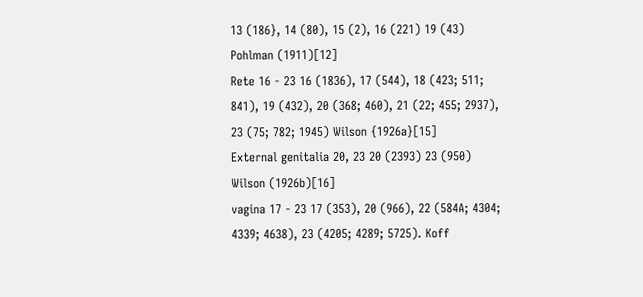13 (186}, 14 (80), 15 (2), 16 (221) 19 (43) Pohlman (1911)[12]
Rete 16 - 23 16 (1836), 17 (544), 18 (423; 511; 841), 19 (432), 20 (368; 460), 21 (22; 455; 2937), 23 (75; 782; 1945) Wilson {1926a}[15]
External genitalia 20, 23 20 (2393) 23 (950) Wilson (1926b)[16]
vagina 17 - 23 17 (353), 20 (966), 22 (584A; 4304; 4339; 4638), 23 (4205; 4289; 5725). Koff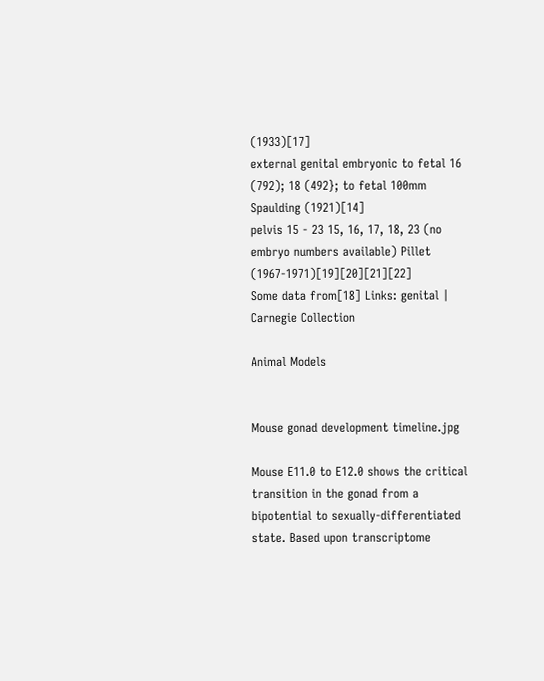(1933)[17]
external genital embryonic to fetal 16 (792); 18 (492}; to fetal 100mm Spaulding (1921)[14]
pelvis 15 - 23 15, 16, 17, 18, 23 (no embryo numbers available) Pillet (1967-1971)[19][20][21][22]
Some data from[18] Links: genital | Carnegie Collection

Animal Models


Mouse gonad development timeline.jpg

Mouse E11.0 to E12.0 shows the critical transition in the gonad from a bipotential to sexually-differentiated state. Based upon transcriptome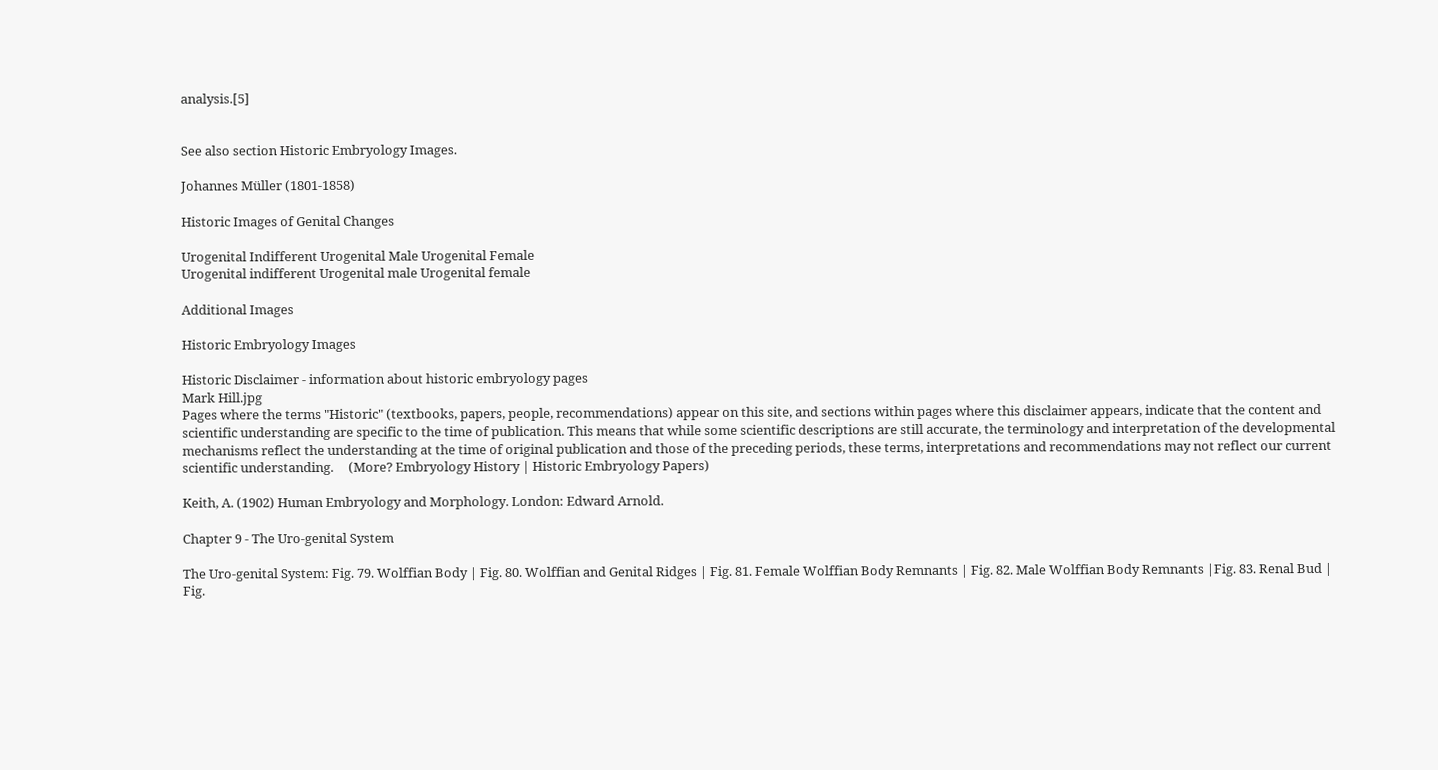analysis.[5]


See also section Historic Embryology Images.

Johannes Müller (1801-1858)

Historic Images of Genital Changes

Urogenital Indifferent Urogenital Male Urogenital Female
Urogenital indifferent Urogenital male Urogenital female

Additional Images

Historic Embryology Images

Historic Disclaimer - information about historic embryology pages
Mark Hill.jpg
Pages where the terms "Historic" (textbooks, papers, people, recommendations) appear on this site, and sections within pages where this disclaimer appears, indicate that the content and scientific understanding are specific to the time of publication. This means that while some scientific descriptions are still accurate, the terminology and interpretation of the developmental mechanisms reflect the understanding at the time of original publication and those of the preceding periods, these terms, interpretations and recommendations may not reflect our current scientific understanding.     (More? Embryology History | Historic Embryology Papers)

Keith, A. (1902) Human Embryology and Morphology. London: Edward Arnold.

Chapter 9 - The Uro-genital System

The Uro-genital System: Fig. 79. Wolffian Body | Fig. 80. Wolffian and Genital Ridges | Fig. 81. Female Wolffian Body Remnants | Fig. 82. Male Wolffian Body Remnants |Fig. 83. Renal Bud | Fig.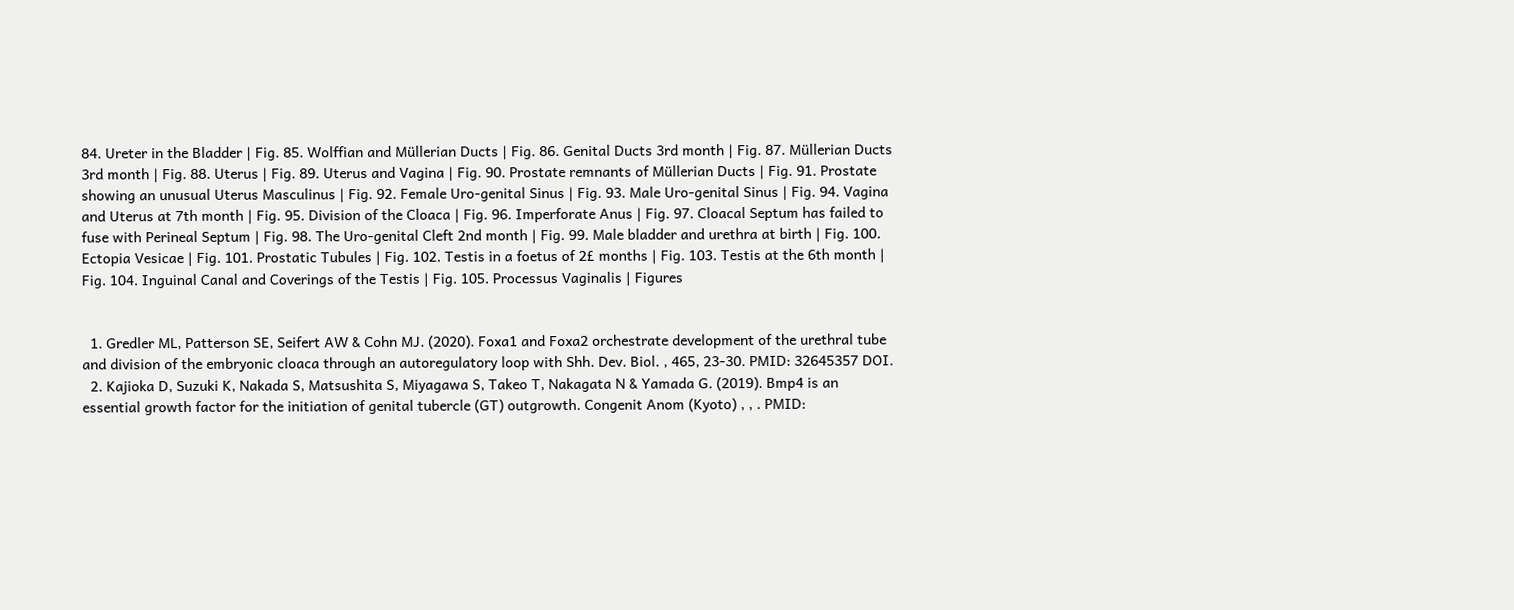84. Ureter in the Bladder | Fig. 85. Wolffian and Müllerian Ducts | Fig. 86. Genital Ducts 3rd month | Fig. 87. Müllerian Ducts 3rd month | Fig. 88. Uterus | Fig. 89. Uterus and Vagina | Fig. 90. Prostate remnants of Müllerian Ducts | Fig. 91. Prostate showing an unusual Uterus Masculinus | Fig. 92. Female Uro-genital Sinus | Fig. 93. Male Uro-genital Sinus | Fig. 94. Vagina and Uterus at 7th month | Fig. 95. Division of the Cloaca | Fig. 96. Imperforate Anus | Fig. 97. Cloacal Septum has failed to fuse with Perineal Septum | Fig. 98. The Uro-genital Cleft 2nd month | Fig. 99. Male bladder and urethra at birth | Fig. 100. Ectopia Vesicae | Fig. 101. Prostatic Tubules | Fig. 102. Testis in a foetus of 2£ months | Fig. 103. Testis at the 6th month | Fig. 104. Inguinal Canal and Coverings of the Testis | Fig. 105. Processus Vaginalis | Figures


  1. Gredler ML, Patterson SE, Seifert AW & Cohn MJ. (2020). Foxa1 and Foxa2 orchestrate development of the urethral tube and division of the embryonic cloaca through an autoregulatory loop with Shh. Dev. Biol. , 465, 23-30. PMID: 32645357 DOI.
  2. Kajioka D, Suzuki K, Nakada S, Matsushita S, Miyagawa S, Takeo T, Nakagata N & Yamada G. (2019). Bmp4 is an essential growth factor for the initiation of genital tubercle (GT) outgrowth. Congenit Anom (Kyoto) , , . PMID: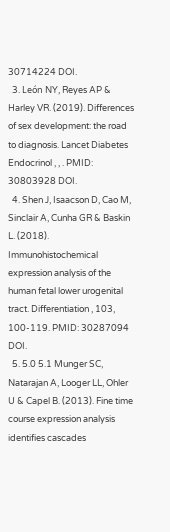30714224 DOI.
  3. León NY, Reyes AP & Harley VR. (2019). Differences of sex development: the road to diagnosis. Lancet Diabetes Endocrinol , , . PMID: 30803928 DOI.
  4. Shen J, Isaacson D, Cao M, Sinclair A, Cunha GR & Baskin L. (2018). Immunohistochemical expression analysis of the human fetal lower urogenital tract. Differentiation , 103, 100-119. PMID: 30287094 DOI.
  5. 5.0 5.1 Munger SC, Natarajan A, Looger LL, Ohler U & Capel B. (2013). Fine time course expression analysis identifies cascades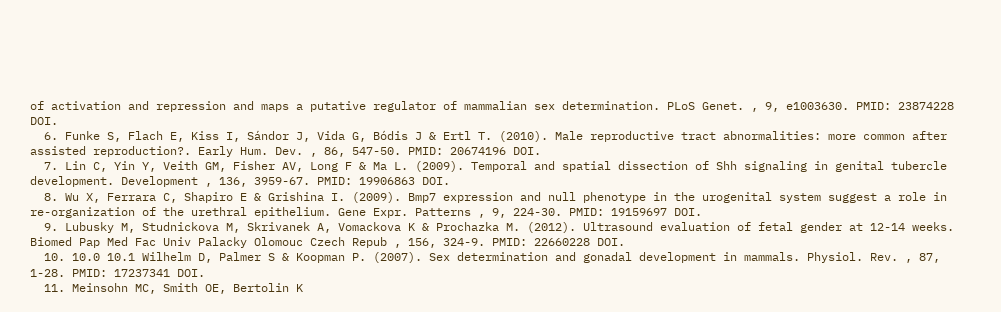of activation and repression and maps a putative regulator of mammalian sex determination. PLoS Genet. , 9, e1003630. PMID: 23874228 DOI.
  6. Funke S, Flach E, Kiss I, Sándor J, Vida G, Bódis J & Ertl T. (2010). Male reproductive tract abnormalities: more common after assisted reproduction?. Early Hum. Dev. , 86, 547-50. PMID: 20674196 DOI.
  7. Lin C, Yin Y, Veith GM, Fisher AV, Long F & Ma L. (2009). Temporal and spatial dissection of Shh signaling in genital tubercle development. Development , 136, 3959-67. PMID: 19906863 DOI.
  8. Wu X, Ferrara C, Shapiro E & Grishina I. (2009). Bmp7 expression and null phenotype in the urogenital system suggest a role in re-organization of the urethral epithelium. Gene Expr. Patterns , 9, 224-30. PMID: 19159697 DOI.
  9. Lubusky M, Studnickova M, Skrivanek A, Vomackova K & Prochazka M. (2012). Ultrasound evaluation of fetal gender at 12-14 weeks. Biomed Pap Med Fac Univ Palacky Olomouc Czech Repub , 156, 324-9. PMID: 22660228 DOI.
  10. 10.0 10.1 Wilhelm D, Palmer S & Koopman P. (2007). Sex determination and gonadal development in mammals. Physiol. Rev. , 87, 1-28. PMID: 17237341 DOI.
  11. Meinsohn MC, Smith OE, Bertolin K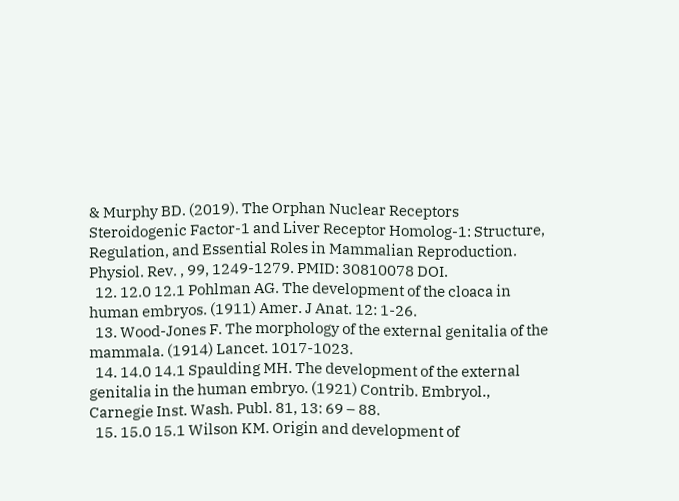& Murphy BD. (2019). The Orphan Nuclear Receptors Steroidogenic Factor-1 and Liver Receptor Homolog-1: Structure, Regulation, and Essential Roles in Mammalian Reproduction. Physiol. Rev. , 99, 1249-1279. PMID: 30810078 DOI.
  12. 12.0 12.1 Pohlman AG. The development of the cloaca in human embryos. (1911) Amer. J Anat. 12: 1-26.
  13. Wood-Jones F. The morphology of the external genitalia of the mammala. (1914) Lancet. 1017-1023.
  14. 14.0 14.1 Spaulding MH. The development of the external genitalia in the human embryo. (1921) Contrib. Embryol., Carnegie Inst. Wash. Publ. 81, 13: 69 – 88.
  15. 15.0 15.1 Wilson KM. Origin and development of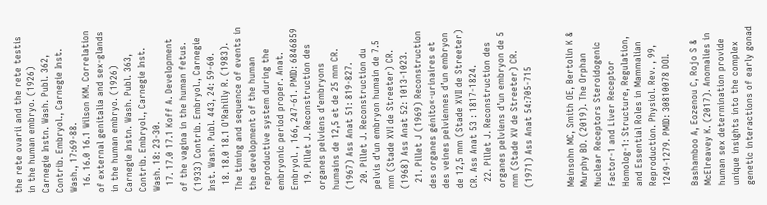the rete ovarii and the rete testis in the human embryo. (1926) Carnegie Instn. Wash. Publ. 362, Contrib. Embryol., Carnegie Inst. Wash., 17:69-88.
  16. 16.0 16.1 Wilson KM. Correlation of external genitalia and sex-glands in the human embryo. (1926) Carnegie Instn. Wash. Publ. 363, Contrib. Embryol., Carnegie Inst. Wash. 18: 23-30.
  17. 17.0 17.1 Koff A. Development of the vagina in the human fetus. (1933) Contrib. Embryol., Carnegie Inst. Wash. Publ. 443, 24: 59-60.
  18. 18.0 18.1 O'Rahilly R. (1983). The timing and sequence of events in the development of the human reproductive system during the embryonic period proper. Anat. Embryol. , 166, 247-61. PMID: 6846859
  19. Pillet J. Reconstruction des organes pelviens d’embryons humains de 12,5 et de 25 mm CR. (1967) Ass Anat 51: 819-827.
  20. Pillet J. Reconstruction du pelvis d’un embryon humain de 7.5 mm (Stade XVI de Streeter) CR. (1968) Ass Anat 52: 1013-1023.
  21. Pillet J (1969) Reconstruction des organes génito«-urinaires et des veines pelviennes d’un embryon de 12,5 mm (Stade XVII de Streeter) CR. Ass Anat 53 : 1817-1824.
  22. Pillet J. Reconstruction des organes pelviens d’un embryon de 5 mm (Stade XV de Streeter) CR. (1971) Ass Anat 54:705-715


Meinsohn MC, Smith OE, Bertolin K & Murphy BD. (2019). The Orphan Nuclear Receptors Steroidogenic Factor-1 and Liver Receptor Homolog-1: Structure, Regulation, and Essential Roles in Mammalian Reproduction. Physiol. Rev. , 99, 1249-1279. PMID: 30810078 DOI.

Bashamboo A, Eozenou C, Rojo S & McElreavey K. (2017). Anomalies in human sex determination provide unique insights into the complex genetic interactions of early gonad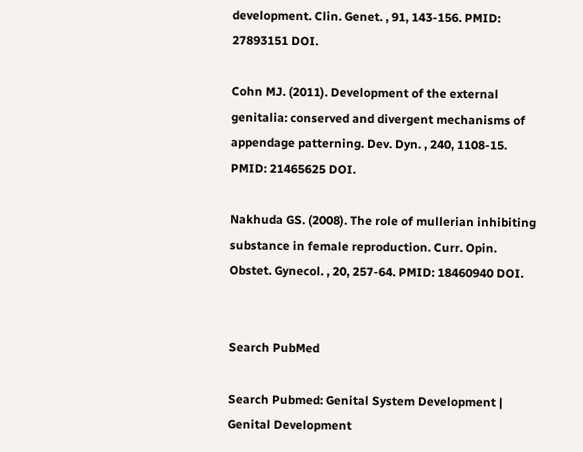development. Clin. Genet. , 91, 143-156. PMID: 27893151 DOI.

Cohn MJ. (2011). Development of the external genitalia: conserved and divergent mechanisms of appendage patterning. Dev. Dyn. , 240, 1108-15. PMID: 21465625 DOI.

Nakhuda GS. (2008). The role of mullerian inhibiting substance in female reproduction. Curr. Opin. Obstet. Gynecol. , 20, 257-64. PMID: 18460940 DOI.


Search PubMed

Search Pubmed: Genital System Development | Genital Development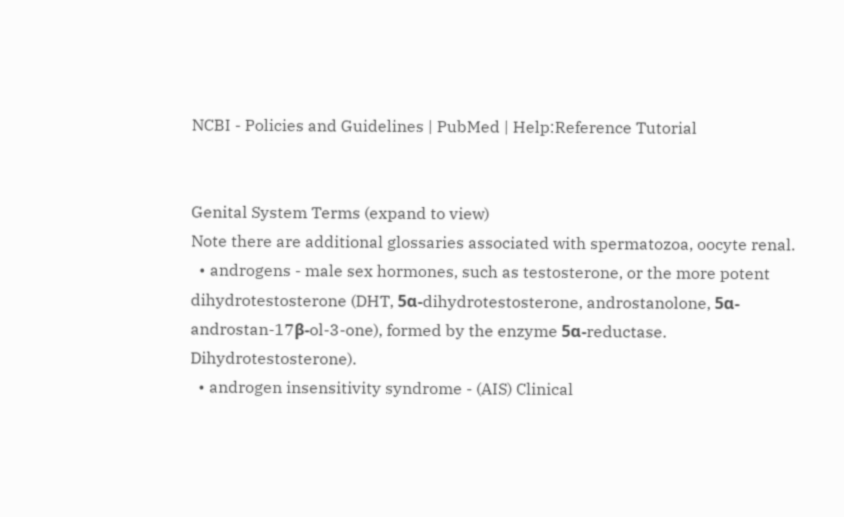NCBI - Policies and Guidelines | PubMed | Help:Reference Tutorial


Genital System Terms (expand to view)
Note there are additional glossaries associated with spermatozoa, oocyte renal.
  • androgens - male sex hormones, such as testosterone, or the more potent dihydrotestosterone (DHT, 5α-dihydrotestosterone, androstanolone, 5α-androstan-17β-ol-3-one), formed by the enzyme 5α-reductase. Dihydrotestosterone).
  • androgen insensitivity syndrome - (AIS) Clinical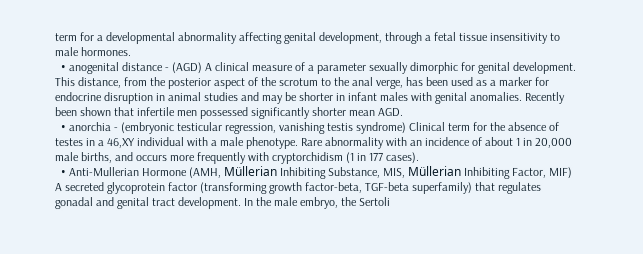term for a developmental abnormality affecting genital development, through a fetal tissue insensitivity to male hormones.
  • anogenital distance - (AGD) A clinical measure of a parameter sexually dimorphic for genital development. This distance, from the posterior aspect of the scrotum to the anal verge, has been used as a marker for endocrine disruption in animal studies and may be shorter in infant males with genital anomalies. Recently been shown that infertile men possessed significantly shorter mean AGD.
  • anorchia - (embryonic testicular regression, vanishing testis syndrome) Clinical term for the absence of testes in a 46,XY individual with a male phenotype. Rare abnormality with an incidence of about 1 in 20,000 male births, and occurs more frequently with cryptorchidism (1 in 177 cases).
  • Anti-Mullerian Hormone (AMH, Müllerian Inhibiting Substance, MIS, Müllerian Inhibiting Factor, MIF) A secreted glycoprotein factor (transforming growth factor-beta, TGF-beta superfamily) that regulates gonadal and genital tract development. In the male embryo, the Sertoli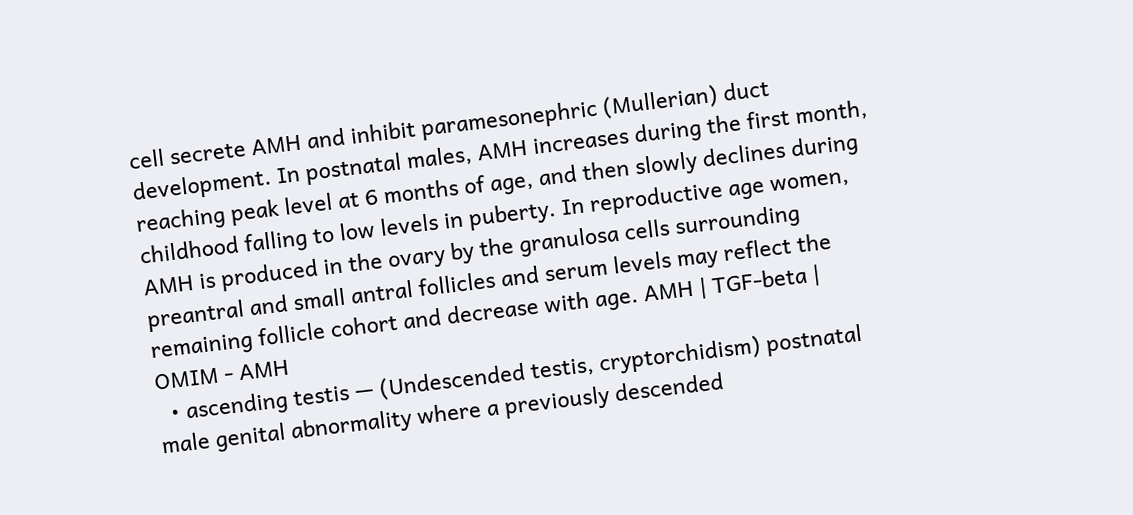cell secrete AMH and inhibit paramesonephric (Mullerian) duct development. In postnatal males, AMH increases during the first month, reaching peak level at 6 months of age, and then slowly declines during childhood falling to low levels in puberty. In reproductive age women, AMH is produced in the ovary by the granulosa cells surrounding preantral and small antral follicles and serum levels may reflect the remaining follicle cohort and decrease with age. AMH | TGF-beta | OMIM - AMH
  • ascending testis — (Undescended testis, cryptorchidism) postnatal male genital abnormality where a previously descended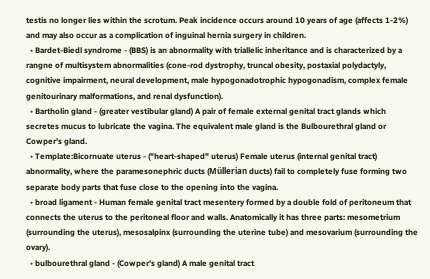testis no longer lies within the scrotum. Peak incidence occurs around 10 years of age (affects 1-2%) and may also occur as a complication of inguinal hernia surgery in children.
  • Bardet-Biedl syndrome - (BBS) is an abnormality with triallelic inheritance and is characterized by a rangne of multisystem abnormalities (cone-rod dystrophy, truncal obesity, postaxial polydactyly, cognitive impairment, neural development, male hypogonadotrophic hypogonadism, complex female genitourinary malformations, and renal dysfunction).
  • Bartholin gland - (greater vestibular gland) A pair of female external genital tract glands which secretes mucus to lubricate the vagina. The equivalent male gland is the Bulbourethral gland or Cowper's gland.
  • Template:Bicornuate uterus - ("heart-shaped" uterus) Female uterus (internal genital tract) abnormality, where the paramesonephric ducts (Müllerian ducts) fail to completely fuse forming two separate body parts that fuse close to the opening into the vagina.
  • broad ligament - Human female genital tract mesentery formed by a double fold of peritoneum that connects the uterus to the peritoneal floor and walls. Anatomically it has three parts: mesometrium (surrounding the uterus), mesosalpinx (surrounding the uterine tube) and mesovarium (surrounding the ovary).
  • bulbourethral gland - (Cowper's gland) A male genital tract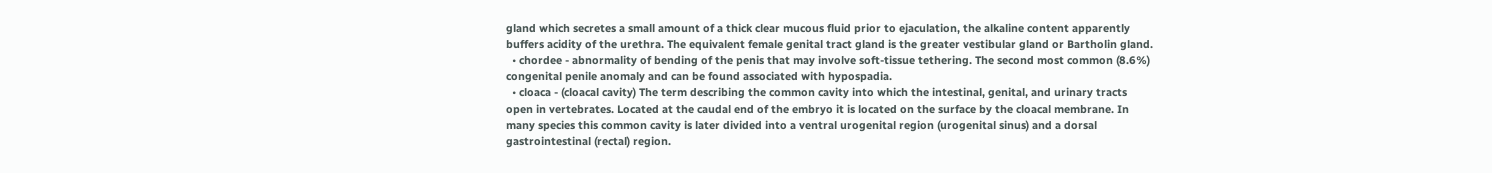gland which secretes a small amount of a thick clear mucous fluid prior to ejaculation, the alkaline content apparently buffers acidity of the urethra. The equivalent female genital tract gland is the greater vestibular gland or Bartholin gland.
  • chordee - abnormality of bending of the penis that may involve soft-tissue tethering. The second most common (8.6%) congenital penile anomaly and can be found associated with hypospadia.
  • cloaca - (cloacal cavity) The term describing the common cavity into which the intestinal, genital, and urinary tracts open in vertebrates. Located at the caudal end of the embryo it is located on the surface by the cloacal membrane. In many species this common cavity is later divided into a ventral urogenital region (urogenital sinus) and a dorsal gastrointestinal (rectal) region.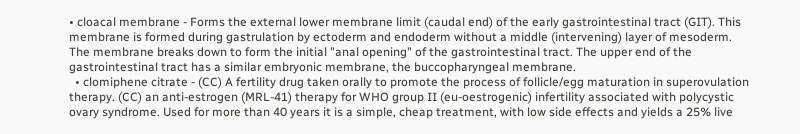• cloacal membrane - Forms the external lower membrane limit (caudal end) of the early gastrointestinal tract (GIT). This membrane is formed during gastrulation by ectoderm and endoderm without a middle (intervening) layer of mesoderm. The membrane breaks down to form the initial "anal opening" of the gastrointestinal tract. The upper end of the gastrointestinal tract has a similar embryonic membrane, the buccopharyngeal membrane.
  • clomiphene citrate - (CC) A fertility drug taken orally to promote the process of follicle/egg maturation in superovulation therapy. (CC) an anti-estrogen (MRL-41) therapy for WHO group II (eu-oestrogenic) infertility associated with polycystic ovary syndrome. Used for more than 40 years it is a simple, cheap treatment, with low side effects and yields a 25% live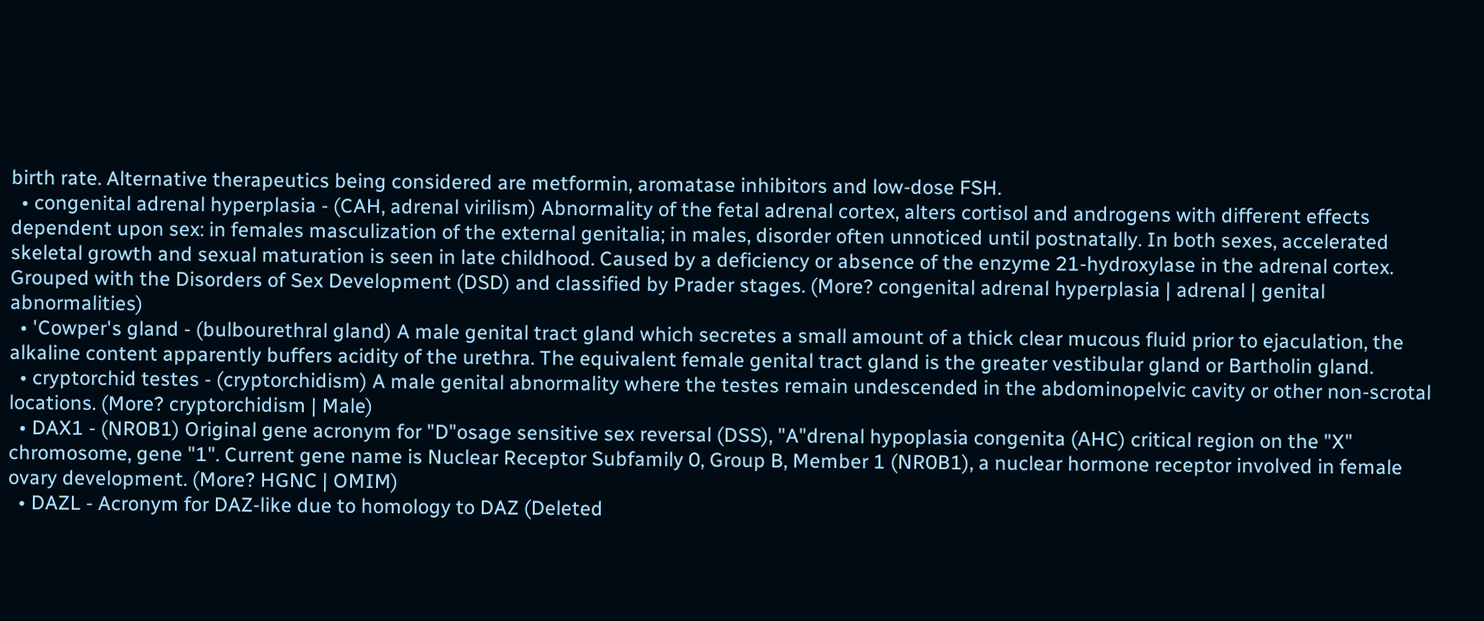birth rate. Alternative therapeutics being considered are metformin, aromatase inhibitors and low-dose FSH.
  • congenital adrenal hyperplasia - (CAH, adrenal virilism) Abnormality of the fetal adrenal cortex, alters cortisol and androgens with different effects dependent upon sex: in females masculization of the external genitalia; in males, disorder often unnoticed until postnatally. In both sexes, accelerated skeletal growth and sexual maturation is seen in late childhood. Caused by a deficiency or absence of the enzyme 21-hydroxylase in the adrenal cortex. Grouped with the Disorders of Sex Development (DSD) and classified by Prader stages. (More? congenital adrenal hyperplasia | adrenal | genital abnormalities)
  • 'Cowper's gland - (bulbourethral gland) A male genital tract gland which secretes a small amount of a thick clear mucous fluid prior to ejaculation, the alkaline content apparently buffers acidity of the urethra. The equivalent female genital tract gland is the greater vestibular gland or Bartholin gland.
  • cryptorchid testes - (cryptorchidism) A male genital abnormality where the testes remain undescended in the abdominopelvic cavity or other non-scrotal locations. (More? cryptorchidism | Male)
  • DAX1 - (NR0B1) Original gene acronym for "D"osage sensitive sex reversal (DSS), "A"drenal hypoplasia congenita (AHC) critical region on the "X" chromosome, gene "1". Current gene name is Nuclear Receptor Subfamily 0, Group B, Member 1 (NR0B1), a nuclear hormone receptor involved in female ovary development. (More? HGNC | OMIM)
  • DAZL - Acronym for DAZ-like due to homology to DAZ (Deleted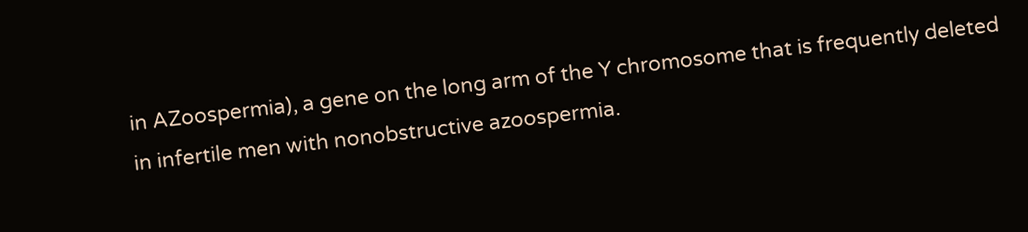in AZoospermia), a gene on the long arm of the Y chromosome that is frequently deleted in infertile men with nonobstructive azoospermia.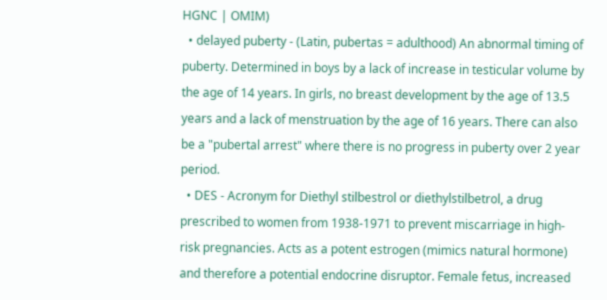HGNC | OMIM)
  • delayed puberty - (Latin, pubertas = adulthood) An abnormal timing of puberty. Determined in boys by a lack of increase in testicular volume by the age of 14 years. In girls, no breast development by the age of 13.5 years and a lack of menstruation by the age of 16 years. There can also be a "pubertal arrest" where there is no progress in puberty over 2 year period.
  • DES - Acronym for Diethyl stilbestrol or diethylstilbetrol, a drug prescribed to women from 1938-1971 to prevent miscarriage in high-risk pregnancies. Acts as a potent estrogen (mimics natural hormone) and therefore a potential endocrine disruptor. Female fetus, increased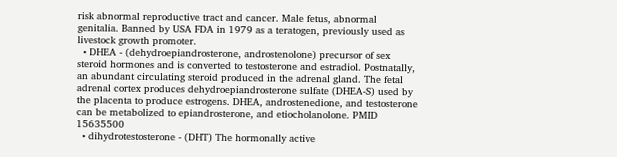risk abnormal reproductive tract and cancer. Male fetus, abnormal genitalia. Banned by USA FDA in 1979 as a teratogen, previously used as livestock growth promoter.
  • DHEA - (dehydroepiandrosterone, androstenolone) precursor of sex steroid hormones and is converted to testosterone and estradiol. Postnatally, an abundant circulating steroid produced in the adrenal gland. The fetal adrenal cortex produces dehydroepiandrosterone sulfate (DHEA-S) used by the placenta to produce estrogens. DHEA, androstenedione, and testosterone can be metabolized to epiandrosterone, and etiocholanolone. PMID 15635500
  • dihydrotestosterone - (DHT) The hormonally active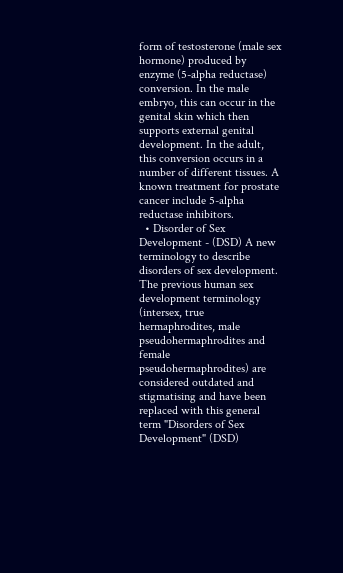form of testosterone (male sex hormone) produced by enzyme (5-alpha reductase) conversion. In the male embryo, this can occur in the genital skin which then supports external genital development. In the adult, this conversion occurs in a number of different tissues. A known treatment for prostate cancer include 5-alpha reductase inhibitors.
  • Disorder of Sex Development - (DSD) A new terminology to describe disorders of sex development. The previous human sex development terminology (intersex, true hermaphrodites, male pseudohermaphrodites and female pseudohermaphrodites) are considered outdated and stigmatising and have been replaced with this general term "Disorders of Sex Development" (DSD)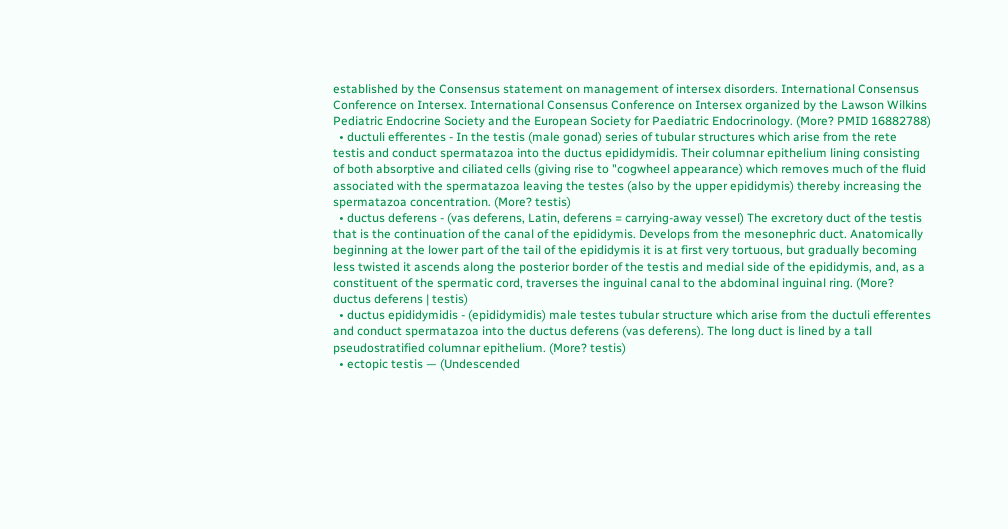established by the Consensus statement on management of intersex disorders. International Consensus Conference on Intersex. International Consensus Conference on Intersex organized by the Lawson Wilkins Pediatric Endocrine Society and the European Society for Paediatric Endocrinology. (More? PMID 16882788)
  • ductuli efferentes - In the testis (male gonad) series of tubular structures which arise from the rete testis and conduct spermatazoa into the ductus epididymidis. Their columnar epithelium lining consisting of both absorptive and ciliated cells (giving rise to "cogwheel appearance) which removes much of the fluid associated with the spermatazoa leaving the testes (also by the upper epididymis) thereby increasing the spermatazoa concentration. (More? testis)
  • ductus deferens - (vas deferens, Latin, deferens = carrying-away vessel) The excretory duct of the testis that is the continuation of the canal of the epididymis. Develops from the mesonephric duct. Anatomically beginning at the lower part of the tail of the epididymis it is at first very tortuous, but gradually becoming less twisted it ascends along the posterior border of the testis and medial side of the epididymis, and, as a constituent of the spermatic cord, traverses the inguinal canal to the abdominal inguinal ring. (More? ductus deferens | testis)
  • ductus epididymidis - (epididymidis) male testes tubular structure which arise from the ductuli efferentes and conduct spermatazoa into the ductus deferens (vas deferens). The long duct is lined by a tall pseudostratified columnar epithelium. (More? testis)
  • ectopic testis — (Undescended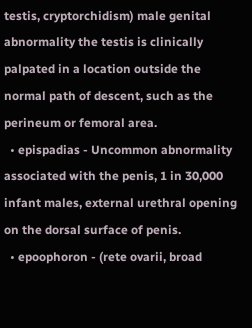testis, cryptorchidism) male genital abnormality the testis is clinically palpated in a location outside the normal path of descent, such as the perineum or femoral area.
  • epispadias - Uncommon abnormality associated with the penis, 1 in 30,000 infant males, external urethral opening on the dorsal surface of penis.
  • epoophoron - (rete ovarii, broad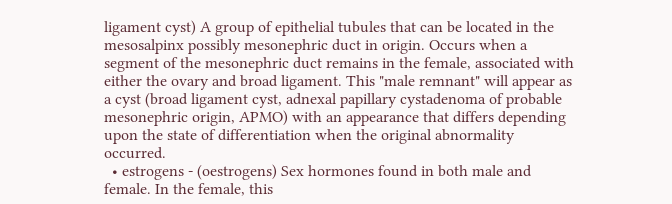ligament cyst) A group of epithelial tubules that can be located in the mesosalpinx possibly mesonephric duct in origin. Occurs when a segment of the mesonephric duct remains in the female, associated with either the ovary and broad ligament. This "male remnant" will appear as a cyst (broad ligament cyst, adnexal papillary cystadenoma of probable mesonephric origin, APMO) with an appearance that differs depending upon the state of differentiation when the original abnormality occurred.
  • estrogens - (oestrogens) Sex hormones found in both male and female. In the female, this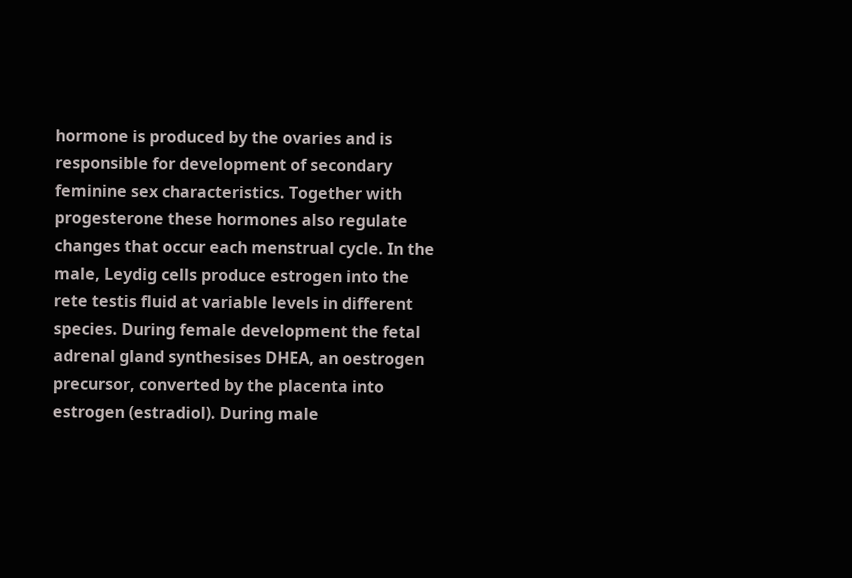hormone is produced by the ovaries and is responsible for development of secondary feminine sex characteristics. Together with progesterone these hormones also regulate changes that occur each menstrual cycle. In the male, Leydig cells produce estrogen into the rete testis fluid at variable levels in different species. During female development the fetal adrenal gland synthesises DHEA, an oestrogen precursor, converted by the placenta into estrogen (estradiol). During male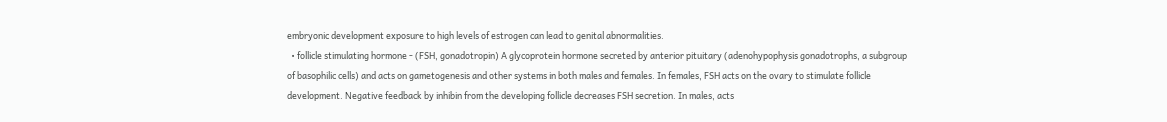embryonic development exposure to high levels of estrogen can lead to genital abnormalities.
  • follicle stimulating hormone - (FSH, gonadotropin) A glycoprotein hormone secreted by anterior pituitary (adenohypophysis gonadotrophs, a subgroup of basophilic cells) and acts on gametogenesis and other systems in both males and females. In females, FSH acts on the ovary to stimulate follicle development. Negative feedback by inhibin from the developing follicle decreases FSH secretion. In males, acts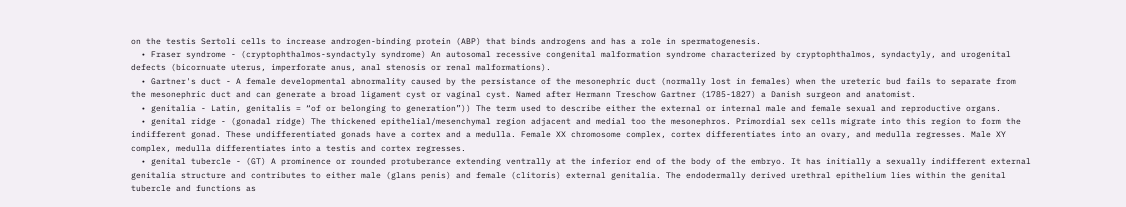on the testis Sertoli cells to increase androgen-binding protein (ABP) that binds androgens and has a role in spermatogenesis.
  • Fraser syndrome - (cryptophthalmos-syndactyly syndrome) An autosomal recessive congenital malformation syndrome characterized by cryptophthalmos, syndactyly, and urogenital defects (bicornuate uterus, imperforate anus, anal stenosis or renal malformations).
  • Gartner's duct - A female developmental abnormality caused by the persistance of the mesonephric duct (normally lost in females) when the ureteric bud fails to separate from the mesonephric duct and can generate a broad ligament cyst or vaginal cyst. Named after Hermann Treschow Gartner (1785-1827) a Danish surgeon and anatomist.
  • genitalia - Latin, genitalis = “of or belonging to generation”)) The term used to describe either the external or internal male and female sexual and reproductive organs.
  • genital ridge - (gonadal ridge) The thickened epithelial/mesenchymal region adjacent and medial too the mesonephros. Primordial sex cells migrate into this region to form the indifferent gonad. These undifferentiated gonads have a cortex and a medulla. Female XX chromosome complex, cortex differentiates into an ovary, and medulla regresses. Male XY complex, medulla differentiates into a testis and cortex regresses.
  • genital tubercle - (GT) A prominence or rounded protuberance extending ventrally at the inferior end of the body of the embryo. It has initially a sexually indifferent external genitalia structure and contributes to either male (glans penis) and female (clitoris) external genitalia. The endodermally derived urethral epithelium lies within the genital tubercle and functions as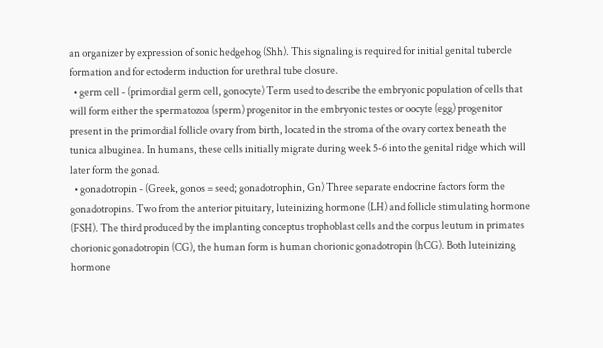an organizer by expression of sonic hedgehog (Shh). This signaling is required for initial genital tubercle formation and for ectoderm induction for urethral tube closure.
  • germ cell - (primordial germ cell, gonocyte) Term used to describe the embryonic population of cells that will form either the spermatozoa (sperm) progenitor in the embryonic testes or oocyte (egg) progenitor present in the primordial follicle ovary from birth, located in the stroma of the ovary cortex beneath the tunica albuginea. In humans, these cells initially migrate during week 5-6 into the genital ridge which will later form the gonad.
  • gonadotropin - (Greek, gonos = seed; gonadotrophin, Gn) Three separate endocrine factors form the gonadotropins. Two from the anterior pituitary, luteinizing hormone (LH) and follicle stimulating hormone (FSH). The third produced by the implanting conceptus trophoblast cells and the corpus leutum in primates chorionic gonadotropin (CG), the human form is human chorionic gonadotropin (hCG). Both luteinizing hormone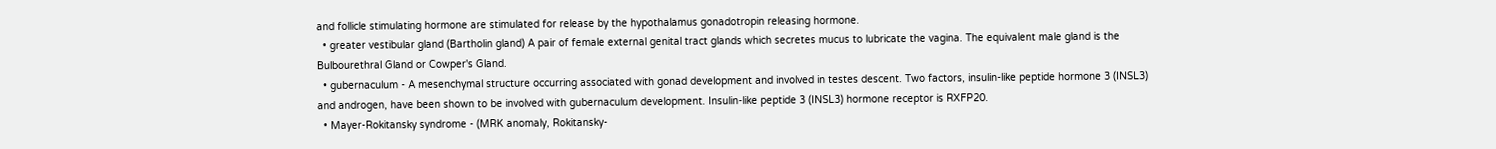and follicle stimulating hormone are stimulated for release by the hypothalamus gonadotropin releasing hormone.
  • greater vestibular gland (Bartholin gland) A pair of female external genital tract glands which secretes mucus to lubricate the vagina. The equivalent male gland is the Bulbourethral Gland or Cowper's Gland.
  • gubernaculum - A mesenchymal structure occurring associated with gonad development and involved in testes descent. Two factors, insulin-like peptide hormone 3 (INSL3) and androgen, have been shown to be involved with gubernaculum development. Insulin-like peptide 3 (INSL3) hormone receptor is RXFP20.
  • Mayer-Rokitansky syndrome - (MRK anomaly, Rokitansky-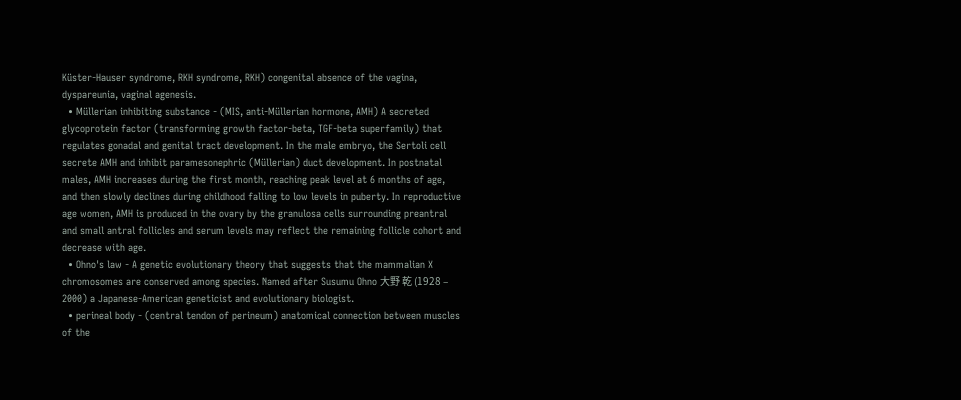Küster-Hauser syndrome, RKH syndrome, RKH) congenital absence of the vagina, dyspareunia, vaginal agenesis.
  • Müllerian inhibiting substance - (MIS, anti-Müllerian hormone, AMH) A secreted glycoprotein factor (transforming growth factor-beta, TGF-beta superfamily) that regulates gonadal and genital tract development. In the male embryo, the Sertoli cell secrete AMH and inhibit paramesonephric (Müllerian) duct development. In postnatal males, AMH increases during the first month, reaching peak level at 6 months of age, and then slowly declines during childhood falling to low levels in puberty. In reproductive age women, AMH is produced in the ovary by the granulosa cells surrounding preantral and small antral follicles and serum levels may reflect the remaining follicle cohort and decrease with age.
  • Ohno's law - A genetic evolutionary theory that suggests that the mammalian X chromosomes are conserved among species. Named after Susumu Ohno 大野 乾 (1928 – 2000) a Japanese-American geneticist and evolutionary biologist.
  • perineal body - (central tendon of perineum) anatomical connection between muscles of the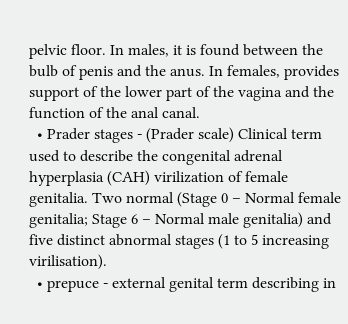pelvic floor. In males, it is found between the bulb of penis and the anus. In females, provides support of the lower part of the vagina and the function of the anal canal.
  • Prader stages - (Prader scale) Clinical term used to describe the congenital adrenal hyperplasia (CAH) virilization of female genitalia. Two normal (Stage 0 – Normal female genitalia; Stage 6 – Normal male genitalia) and five distinct abnormal stages (1 to 5 increasing virilisation).
  • prepuce - external genital term describing in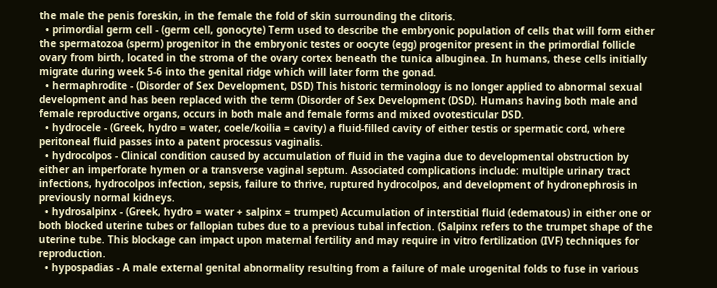the male the penis foreskin, in the female the fold of skin surrounding the clitoris.
  • primordial germ cell - (germ cell, gonocyte) Term used to describe the embryonic population of cells that will form either the spermatozoa (sperm) progenitor in the embryonic testes or oocyte (egg) progenitor present in the primordial follicle ovary from birth, located in the stroma of the ovary cortex beneath the tunica albuginea. In humans, these cells initially migrate during week 5-6 into the genital ridge which will later form the gonad.
  • hermaphrodite - (Disorder of Sex Development, DSD) This historic terminology is no longer applied to abnormal sexual development and has been replaced with the term (Disorder of Sex Development (DSD). Humans having both male and female reproductive organs, occurs in both male and female forms and mixed ovotesticular DSD.
  • hydrocele - (Greek, hydro = water, coele/koilia = cavity) a fluid-filled cavity of either testis or spermatic cord, where peritoneal fluid passes into a patent processus vaginalis.
  • hydrocolpos - Clinical condition caused by accumulation of fluid in the vagina due to developmental obstruction by either an imperforate hymen or a transverse vaginal septum. Associated complications include: multiple urinary tract infections, hydrocolpos infection, sepsis, failure to thrive, ruptured hydrocolpos, and development of hydronephrosis in previously normal kidneys.
  • hydrosalpinx - (Greek, hydro = water + salpinx = trumpet) Accumulation of interstitial fluid (edematous) in either one or both blocked uterine tubes or fallopian tubes due to a previous tubal infection. (Salpinx refers to the trumpet shape of the uterine tube. This blockage can impact upon maternal fertility and may require in vitro fertilization (IVF) techniques for reproduction.
  • hypospadias - A male external genital abnormality resulting from a failure of male urogenital folds to fuse in various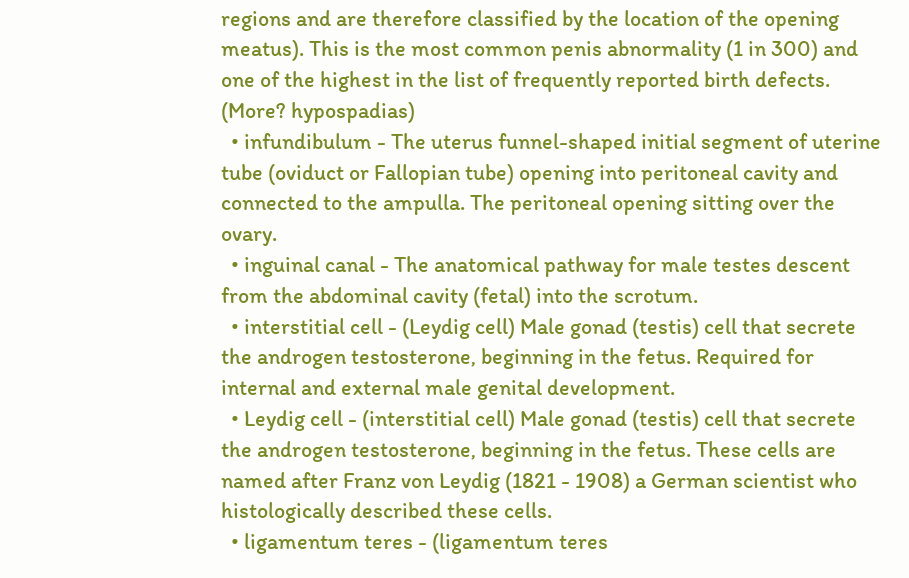regions and are therefore classified by the location of the opening meatus). This is the most common penis abnormality (1 in 300) and one of the highest in the list of frequently reported birth defects. (More? hypospadias)
  • infundibulum - The uterus funnel-shaped initial segment of uterine tube (oviduct or Fallopian tube) opening into peritoneal cavity and connected to the ampulla. The peritoneal opening sitting over the ovary.
  • inguinal canal - The anatomical pathway for male testes descent from the abdominal cavity (fetal) into the scrotum.
  • interstitial cell - (Leydig cell) Male gonad (testis) cell that secrete the androgen testosterone, beginning in the fetus. Required for internal and external male genital development.
  • Leydig cell - (interstitial cell) Male gonad (testis) cell that secrete the androgen testosterone, beginning in the fetus. These cells are named after Franz von Leydig (1821 - 1908) a German scientist who histologically described these cells.
  • ligamentum teres - (ligamentum teres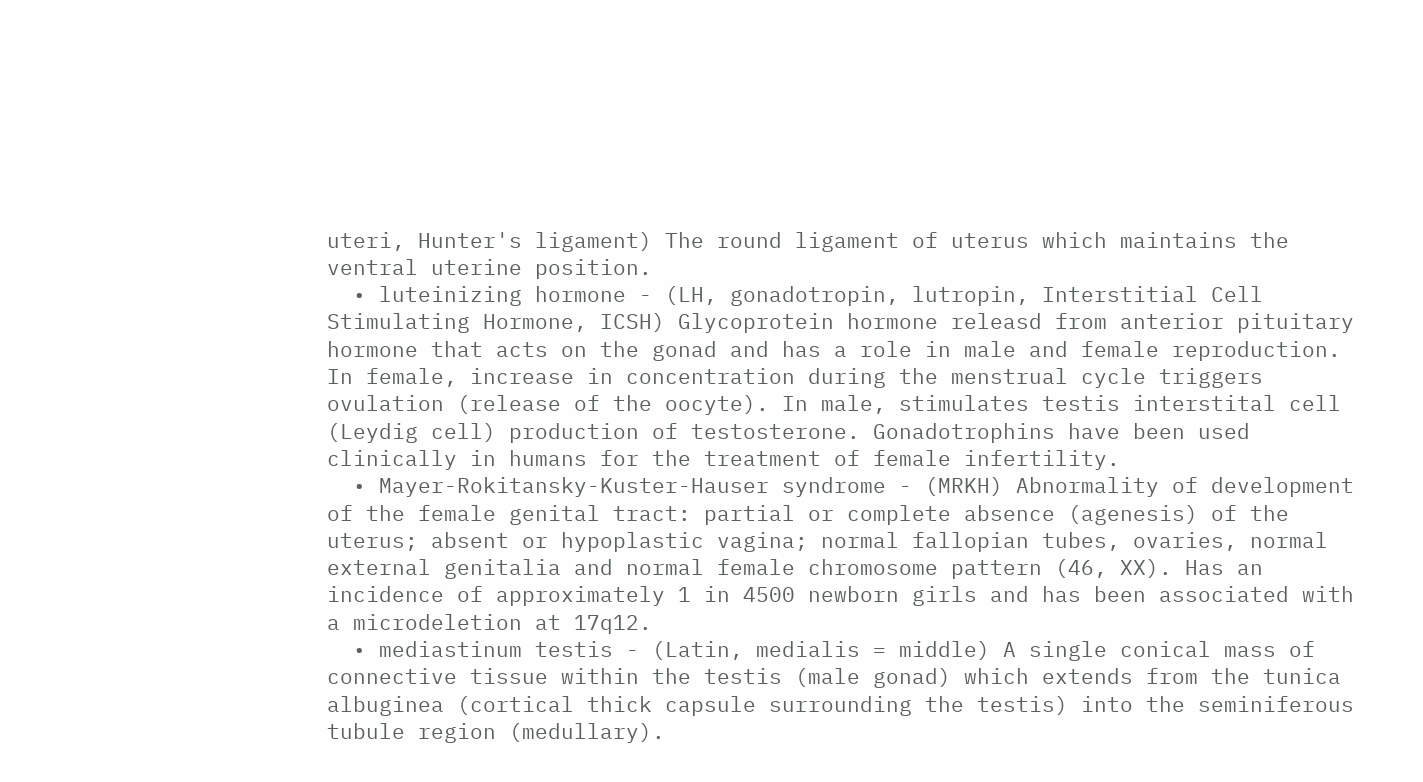uteri, Hunter's ligament) The round ligament of uterus which maintains the ventral uterine position.
  • luteinizing hormone - (LH, gonadotropin, lutropin, Interstitial Cell Stimulating Hormone, ICSH) Glycoprotein hormone releasd from anterior pituitary hormone that acts on the gonad and has a role in male and female reproduction. In female, increase in concentration during the menstrual cycle triggers ovulation (release of the oocyte). In male, stimulates testis interstital cell (Leydig cell) production of testosterone. Gonadotrophins have been used clinically in humans for the treatment of female infertility.
  • Mayer-Rokitansky-Kuster-Hauser syndrome - (MRKH) Abnormality of development of the female genital tract: partial or complete absence (agenesis) of the uterus; absent or hypoplastic vagina; normal fallopian tubes, ovaries, normal external genitalia and normal female chromosome pattern (46, XX). Has an incidence of approximately 1 in 4500 newborn girls and has been associated with a microdeletion at 17q12.
  • mediastinum testis - (Latin, medialis = middle) A single conical mass of connective tissue within the testis (male gonad) which extends from the tunica albuginea (cortical thick capsule surrounding the testis) into the seminiferous tubule region (medullary).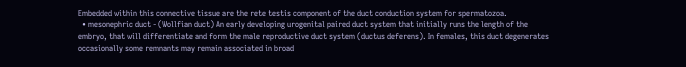Embedded within this connective tissue are the rete testis component of the duct conduction system for spermatozoa.
  • mesonephric duct - (Wollfian duct) An early developing urogenital paired duct system that initially runs the length of the embryo, that will differentiate and form the male reproductive duct system (ductus deferens). In females, this duct degenerates occasionally some remnants may remain associated in broad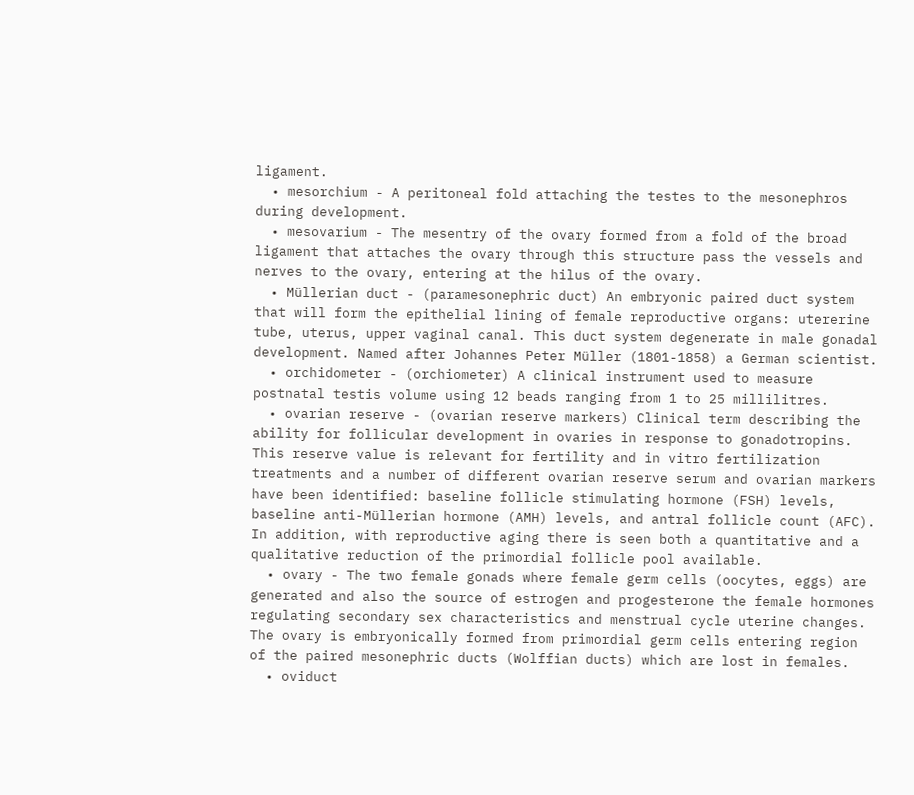ligament.
  • mesorchium - A peritoneal fold attaching the testes to the mesonephros during development.
  • mesovarium - The mesentry of the ovary formed from a fold of the broad ligament that attaches the ovary through this structure pass the vessels and nerves to the ovary, entering at the hilus of the ovary.
  • Müllerian duct - (paramesonephric duct) An embryonic paired duct system that will form the epithelial lining of female reproductive organs: utererine tube, uterus, upper vaginal canal. This duct system degenerate in male gonadal development. Named after Johannes Peter Müller (1801-1858) a German scientist.
  • orchidometer - (orchiometer) A clinical instrument used to measure postnatal testis volume using 12 beads ranging from 1 to 25 millilitres.
  • ovarian reserve - (ovarian reserve markers) Clinical term describing the ability for follicular development in ovaries in response to gonadotropins. This reserve value is relevant for fertility and in vitro fertilization treatments and a number of different ovarian reserve serum and ovarian markers have been identified: baseline follicle stimulating hormone (FSH) levels, baseline anti-Müllerian hormone (AMH) levels, and antral follicle count (AFC). In addition, with reproductive aging there is seen both a quantitative and a qualitative reduction of the primordial follicle pool available.
  • ovary - The two female gonads where female germ cells (oocytes, eggs) are generated and also the source of estrogen and progesterone the female hormones regulating secondary sex characteristics and menstrual cycle uterine changes. The ovary is embryonically formed from primordial germ cells entering region of the paired mesonephric ducts (Wolffian ducts) which are lost in females.
  • oviduct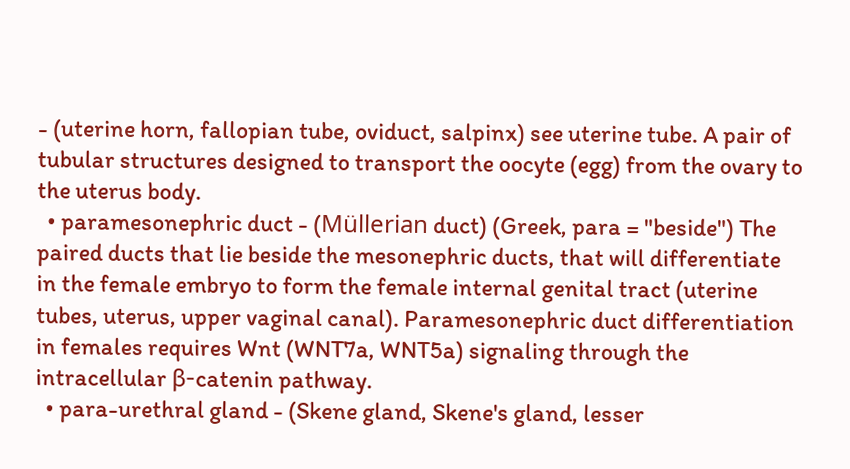- (uterine horn, fallopian tube, oviduct, salpinx) see uterine tube. A pair of tubular structures designed to transport the oocyte (egg) from the ovary to the uterus body.
  • paramesonephric duct - (Müllerian duct) (Greek, para = "beside") The paired ducts that lie beside the mesonephric ducts, that will differentiate in the female embryo to form the female internal genital tract (uterine tubes, uterus, upper vaginal canal). Paramesonephric duct differentiation in females requires Wnt (WNT7a, WNT5a) signaling through the intracellular β-catenin pathway.
  • para-urethral gland - (Skene gland, Skene's gland, lesser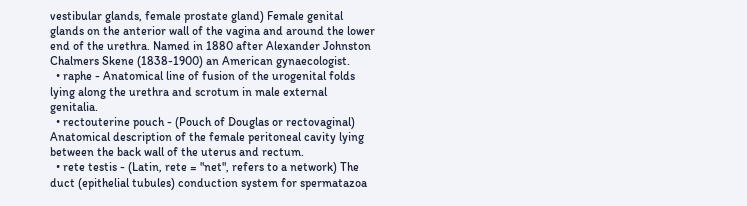vestibular glands, female prostate gland) Female genital glands on the anterior wall of the vagina and around the lower end of the urethra. Named in 1880 after Alexander Johnston Chalmers Skene (1838-1900) an American gynaecologist.
  • raphe - Anatomical line of fusion of the urogenital folds lying along the urethra and scrotum in male external genitalia.
  • rectouterine pouch - (Pouch of Douglas or rectovaginal) Anatomical description of the female peritoneal cavity lying between the back wall of the uterus and rectum.
  • rete testis - (Latin, rete = "net", refers to a network) The duct (epithelial tubules) conduction system for spermatazoa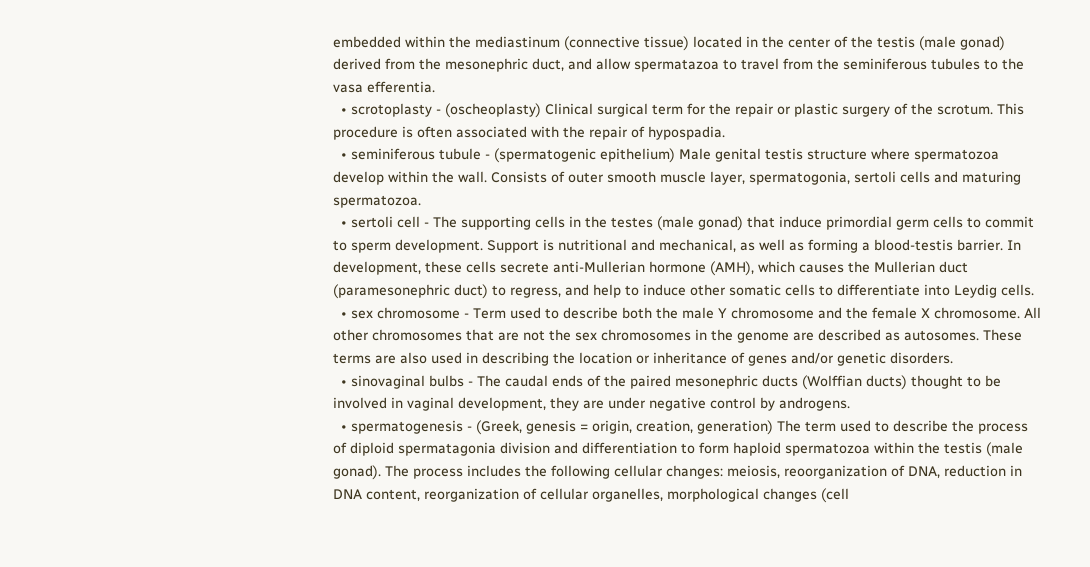embedded within the mediastinum (connective tissue) located in the center of the testis (male gonad) derived from the mesonephric duct, and allow spermatazoa to travel from the seminiferous tubules to the vasa efferentia.
  • scrotoplasty - (oscheoplasty) Clinical surgical term for the repair or plastic surgery of the scrotum. This procedure is often associated with the repair of hypospadia.
  • seminiferous tubule - (spermatogenic epithelium) Male genital testis structure where spermatozoa develop within the wall. Consists of outer smooth muscle layer, spermatogonia, sertoli cells and maturing spermatozoa.
  • sertoli cell - The supporting cells in the testes (male gonad) that induce primordial germ cells to commit to sperm development. Support is nutritional and mechanical, as well as forming a blood-testis barrier. In development, these cells secrete anti-Mullerian hormone (AMH), which causes the Mullerian duct (paramesonephric duct) to regress, and help to induce other somatic cells to differentiate into Leydig cells.
  • sex chromosome - Term used to describe both the male Y chromosome and the female X chromosome. All other chromosomes that are not the sex chromosomes in the genome are described as autosomes. These terms are also used in describing the location or inheritance of genes and/or genetic disorders.
  • sinovaginal bulbs - The caudal ends of the paired mesonephric ducts (Wolffian ducts) thought to be involved in vaginal development, they are under negative control by androgens.
  • spermatogenesis - (Greek, genesis = origin, creation, generation) The term used to describe the process of diploid spermatagonia division and differentiation to form haploid spermatozoa within the testis (male gonad). The process includes the following cellular changes: meiosis, reoorganization of DNA, reduction in DNA content, reorganization of cellular organelles, morphological changes (cell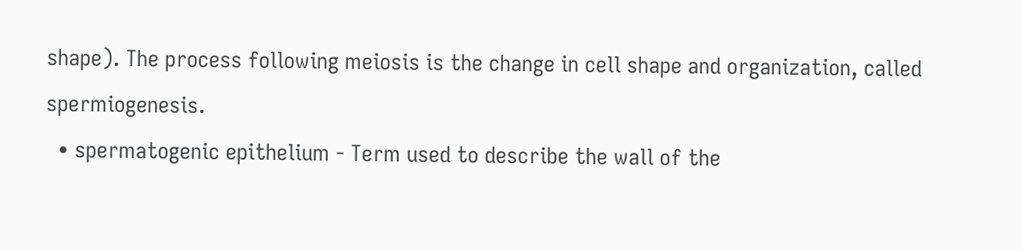shape). The process following meiosis is the change in cell shape and organization, called spermiogenesis.
  • spermatogenic epithelium - Term used to describe the wall of the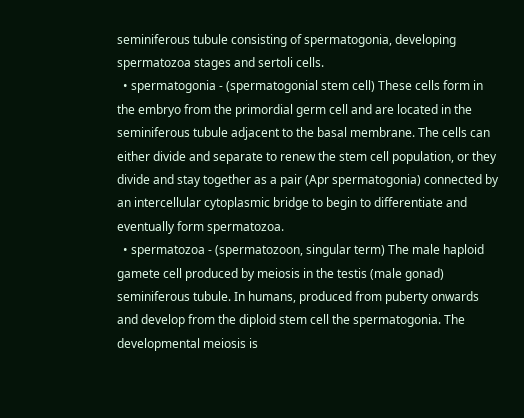seminiferous tubule consisting of spermatogonia, developing spermatozoa stages and sertoli cells.
  • spermatogonia - (spermatogonial stem cell) These cells form in the embryo from the primordial germ cell and are located in the seminiferous tubule adjacent to the basal membrane. The cells can either divide and separate to renew the stem cell population, or they divide and stay together as a pair (Apr spermatogonia) connected by an intercellular cytoplasmic bridge to begin to differentiate and eventually form spermatozoa.
  • spermatozoa - (spermatozoon, singular term) The male haploid gamete cell produced by meiosis in the testis (male gonad) seminiferous tubule. In humans, produced from puberty onwards and develop from the diploid stem cell the spermatogonia. The developmental meiosis is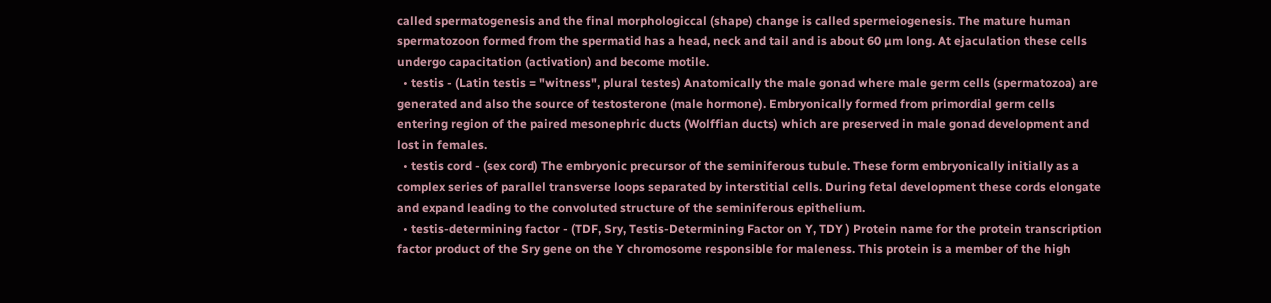called spermatogenesis and the final morphologiccal (shape) change is called spermeiogenesis. The mature human spermatozoon formed from the spermatid has a head, neck and tail and is about 60 µm long. At ejaculation these cells undergo capacitation (activation) and become motile.
  • testis - (Latin testis = "witness", plural testes) Anatomically the male gonad where male germ cells (spermatozoa) are generated and also the source of testosterone (male hormone). Embryonically formed from primordial germ cells entering region of the paired mesonephric ducts (Wolffian ducts) which are preserved in male gonad development and lost in females.
  • testis cord - (sex cord) The embryonic precursor of the seminiferous tubule. These form embryonically initially as a complex series of parallel transverse loops separated by interstitial cells. During fetal development these cords elongate and expand leading to the convoluted structure of the seminiferous epithelium.
  • testis-determining factor - (TDF, Sry, Testis-Determining Factor on Y, TDY ) Protein name for the protein transcription factor product of the Sry gene on the Y chromosome responsible for maleness. This protein is a member of the high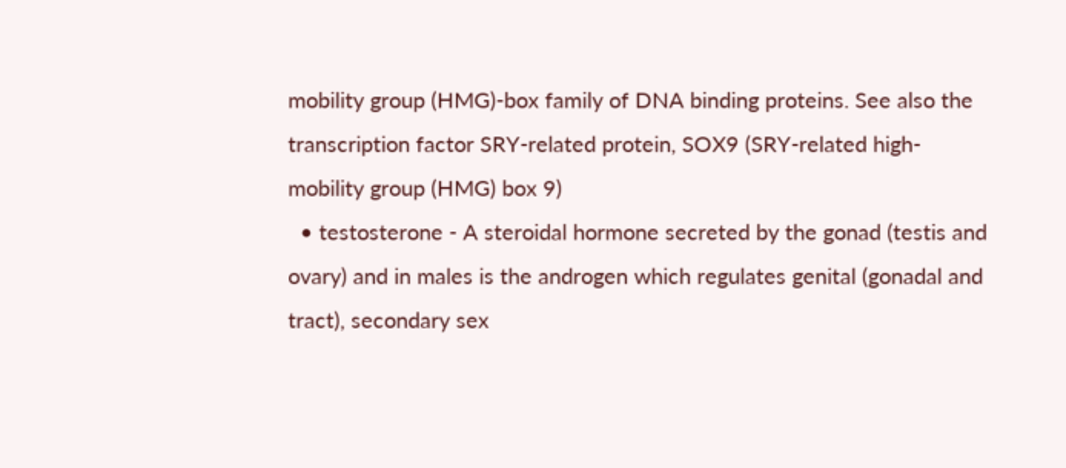mobility group (HMG)-box family of DNA binding proteins. See also the transcription factor SRY-related protein, SOX9 (SRY-related high-mobility group (HMG) box 9)
  • testosterone - A steroidal hormone secreted by the gonad (testis and ovary) and in males is the androgen which regulates genital (gonadal and tract), secondary sex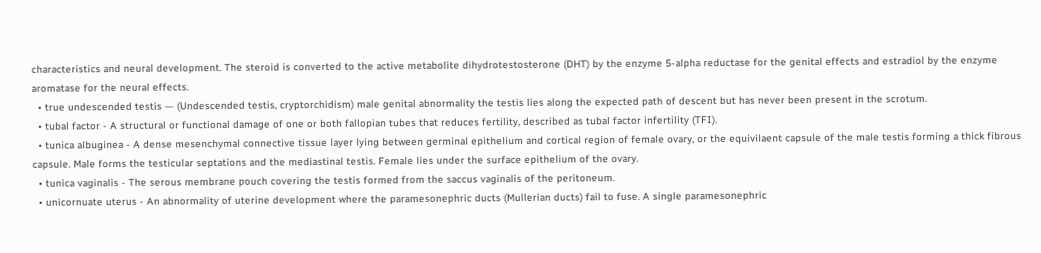characteristics and neural development. The steroid is converted to the active metabolite dihydrotestosterone (DHT) by the enzyme 5-alpha reductase for the genital effects and estradiol by the enzyme aromatase for the neural effects.
  • true undescended testis — (Undescended testis, cryptorchidism) male genital abnormality the testis lies along the expected path of descent but has never been present in the scrotum.
  • tubal factor - A structural or functional damage of one or both fallopian tubes that reduces fertility, described as tubal factor infertility (TFI).
  • tunica albuginea - A dense mesenchymal connective tissue layer lying between germinal epithelium and cortical region of female ovary, or the equivilaent capsule of the male testis forming a thick fibrous capsule. Male forms the testicular septations and the mediastinal testis. Female lies under the surface epithelium of the ovary.
  • tunica vaginalis - The serous membrane pouch covering the testis formed from the saccus vaginalis of the peritoneum.
  • unicornuate uterus - An abnormality of uterine development where the paramesonephric ducts (Mullerian ducts) fail to fuse. A single paramesonephric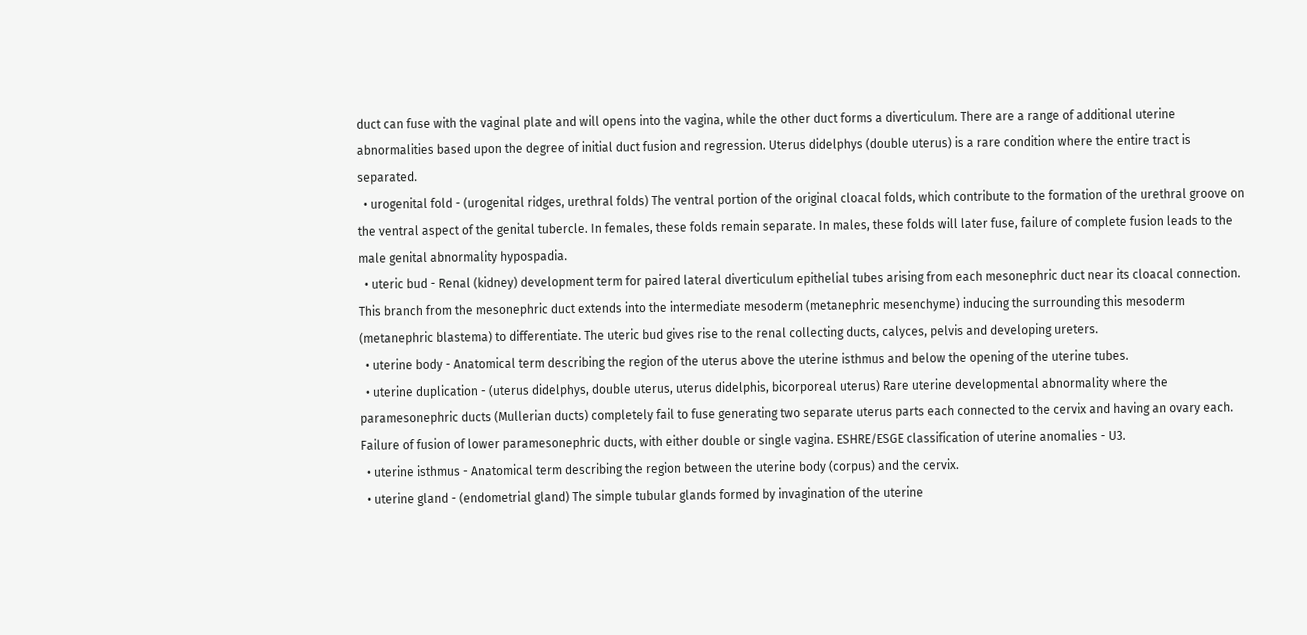duct can fuse with the vaginal plate and will opens into the vagina, while the other duct forms a diverticulum. There are a range of additional uterine abnormalities based upon the degree of initial duct fusion and regression. Uterus didelphys (double uterus) is a rare condition where the entire tract is separated.
  • urogenital fold - (urogenital ridges, urethral folds) The ventral portion of the original cloacal folds, which contribute to the formation of the urethral groove on the ventral aspect of the genital tubercle. In females, these folds remain separate. In males, these folds will later fuse, failure of complete fusion leads to the male genital abnormality hypospadia.
  • uteric bud - Renal (kidney) development term for paired lateral diverticulum epithelial tubes arising from each mesonephric duct near its cloacal connection. This branch from the mesonephric duct extends into the intermediate mesoderm (metanephric mesenchyme) inducing the surrounding this mesoderm (metanephric blastema) to differentiate. The uteric bud gives rise to the renal collecting ducts, calyces, pelvis and developing ureters.
  • uterine body - Anatomical term describing the region of the uterus above the uterine isthmus and below the opening of the uterine tubes.
  • uterine duplication - (uterus didelphys, double uterus, uterus didelphis, bicorporeal uterus) Rare uterine developmental abnormality where the paramesonephric ducts (Mullerian ducts) completely fail to fuse generating two separate uterus parts each connected to the cervix and having an ovary each. Failure of fusion of lower paramesonephric ducts, with either double or single vagina. ESHRE/ESGE classification of uterine anomalies - U3.
  • uterine isthmus - Anatomical term describing the region between the uterine body (corpus) and the cervix.
  • uterine gland - (endometrial gland) The simple tubular glands formed by invagination of the uterine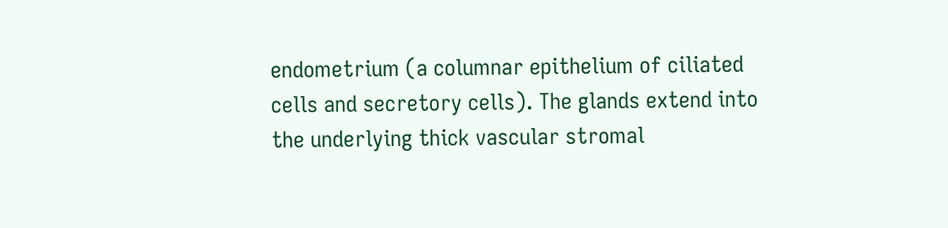endometrium (a columnar epithelium of ciliated cells and secretory cells). The glands extend into the underlying thick vascular stromal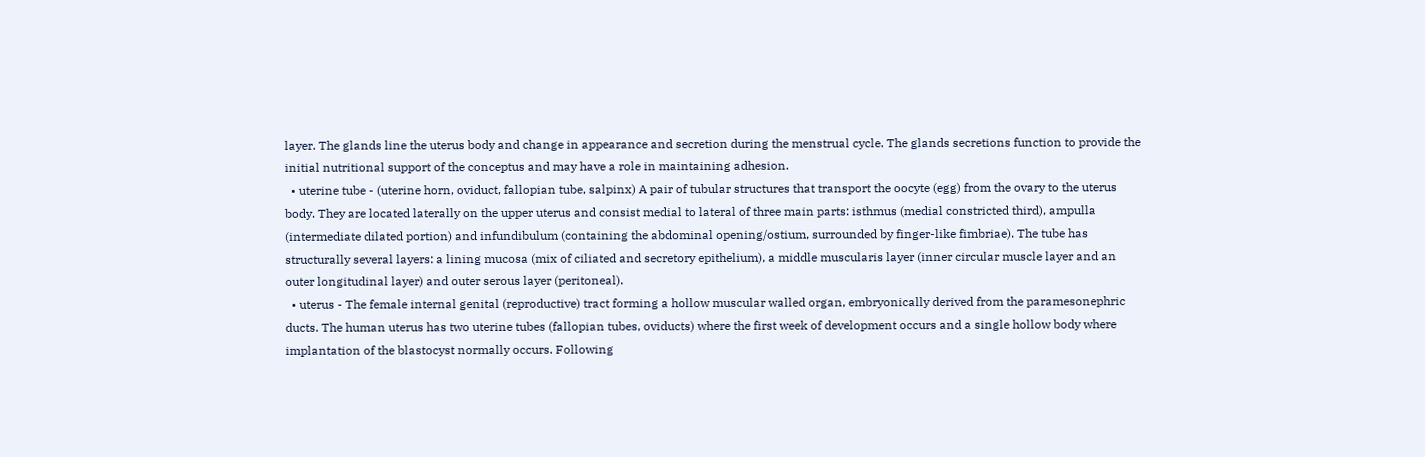layer. The glands line the uterus body and change in appearance and secretion during the menstrual cycle. The glands secretions function to provide the initial nutritional support of the conceptus and may have a role in maintaining adhesion.
  • uterine tube - (uterine horn, oviduct, fallopian tube, salpinx) A pair of tubular structures that transport the oocyte (egg) from the ovary to the uterus body. They are located laterally on the upper uterus and consist medial to lateral of three main parts: isthmus (medial constricted third), ampulla (intermediate dilated portion) and infundibulum (containing the abdominal opening/ostium, surrounded by finger-like fimbriae). The tube has structurally several layers: a lining mucosa (mix of ciliated and secretory epithelium), a middle muscularis layer (inner circular muscle layer and an outer longitudinal layer) and outer serous layer (peritoneal).
  • uterus - The female internal genital (reproductive) tract forming a hollow muscular walled organ, embryonically derived from the paramesonephric ducts. The human uterus has two uterine tubes (fallopian tubes, oviducts) where the first week of development occurs and a single hollow body where implantation of the blastocyst normally occurs. Following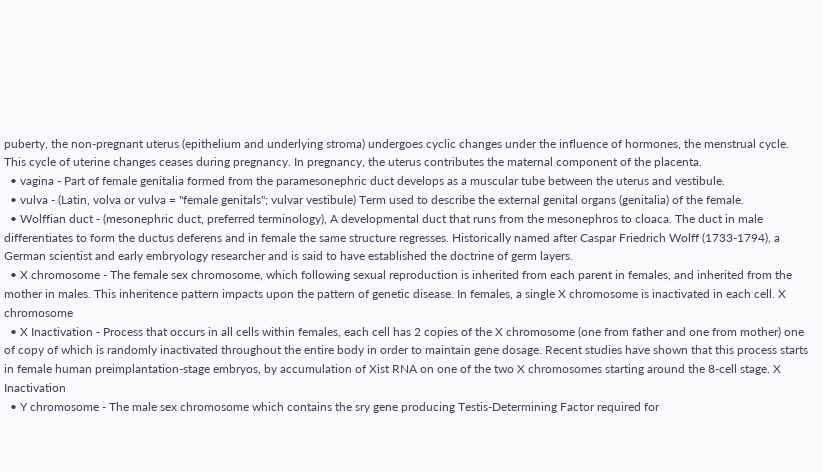puberty, the non-pregnant uterus (epithelium and underlying stroma) undergoes cyclic changes under the influence of hormones, the menstrual cycle. This cycle of uterine changes ceases during pregnancy. In pregnancy, the uterus contributes the maternal component of the placenta.
  • vagina - Part of female genitalia formed from the paramesonephric duct develops as a muscular tube between the uterus and vestibule.
  • vulva - (Latin, volva or vulva = "female genitals"; vulvar vestibule) Term used to describe the external genital organs (genitalia) of the female.
  • Wolffian duct - (mesonephric duct, preferred terminology), A developmental duct that runs from the mesonephros to cloaca. The duct in male differentiates to form the ductus deferens and in female the same structure regresses. Historically named after Caspar Friedrich Wolff (1733-1794), a German scientist and early embryology researcher and is said to have established the doctrine of germ layers.
  • X chromosome - The female sex chromosome, which following sexual reproduction is inherited from each parent in females, and inherited from the mother in males. This inheritence pattern impacts upon the pattern of genetic disease. In females, a single X chromosome is inactivated in each cell. X chromosome
  • X Inactivation - Process that occurs in all cells within females, each cell has 2 copies of the X chromosome (one from father and one from mother) one of copy of which is randomly inactivated throughout the entire body in order to maintain gene dosage. Recent studies have shown that this process starts in female human preimplantation-stage embryos, by accumulation of Xist RNA on one of the two X chromosomes starting around the 8-cell stage. X Inactivation
  • Y chromosome - The male sex chromosome which contains the sry gene producing Testis-Determining Factor required for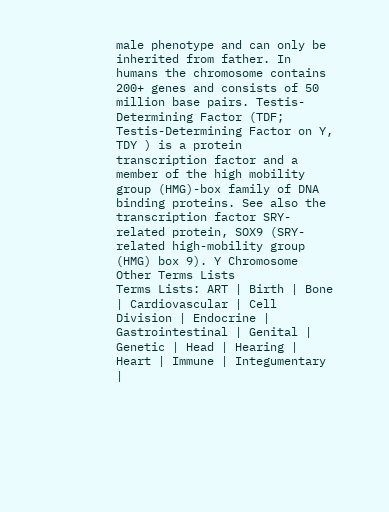male phenotype and can only be inherited from father. In humans the chromosome contains 200+ genes and consists of 50 million base pairs. Testis-Determining Factor (TDF; Testis-Determining Factor on Y, TDY ) is a protein transcription factor and a member of the high mobility group (HMG)-box family of DNA binding proteins. See also the transcription factor SRY-related protein, SOX9 (SRY-related high-mobility group (HMG) box 9). Y Chromosome
Other Terms Lists
Terms Lists: ART | Birth | Bone | Cardiovascular | Cell Division | Endocrine | Gastrointestinal | Genital | Genetic | Head | Hearing | Heart | Immune | Integumentary |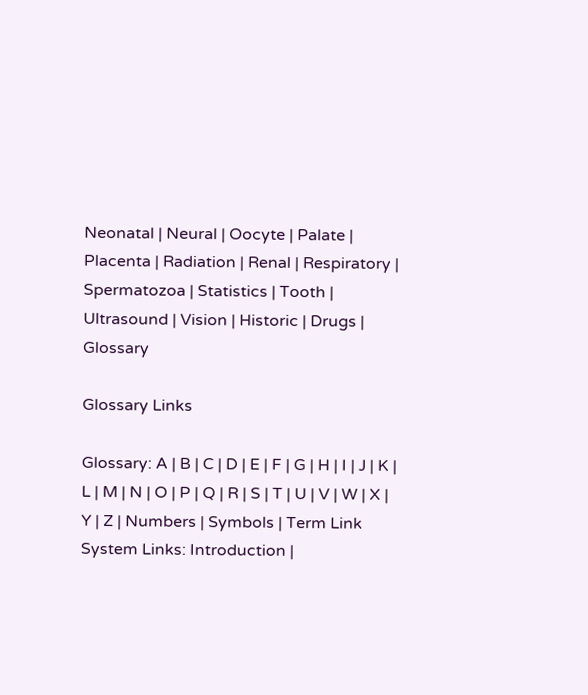Neonatal | Neural | Oocyte | Palate | Placenta | Radiation | Renal | Respiratory | Spermatozoa | Statistics | Tooth | Ultrasound | Vision | Historic | Drugs | Glossary

Glossary Links

Glossary: A | B | C | D | E | F | G | H | I | J | K | L | M | N | O | P | Q | R | S | T | U | V | W | X | Y | Z | Numbers | Symbols | Term Link
System Links: Introduction |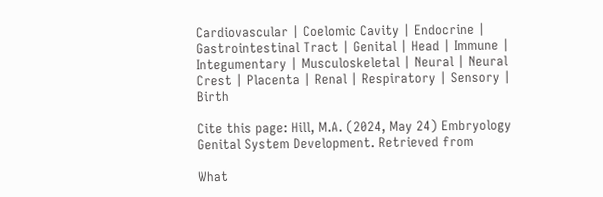Cardiovascular | Coelomic Cavity | Endocrine | Gastrointestinal Tract | Genital | Head | Immune | Integumentary | Musculoskeletal | Neural | Neural Crest | Placenta | Renal | Respiratory | Sensory | Birth

Cite this page: Hill, M.A. (2024, May 24) Embryology Genital System Development. Retrieved from

What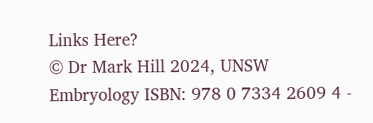Links Here?
© Dr Mark Hill 2024, UNSW Embryology ISBN: 978 0 7334 2609 4 -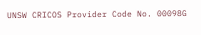UNSW CRICOS Provider Code No. 00098G